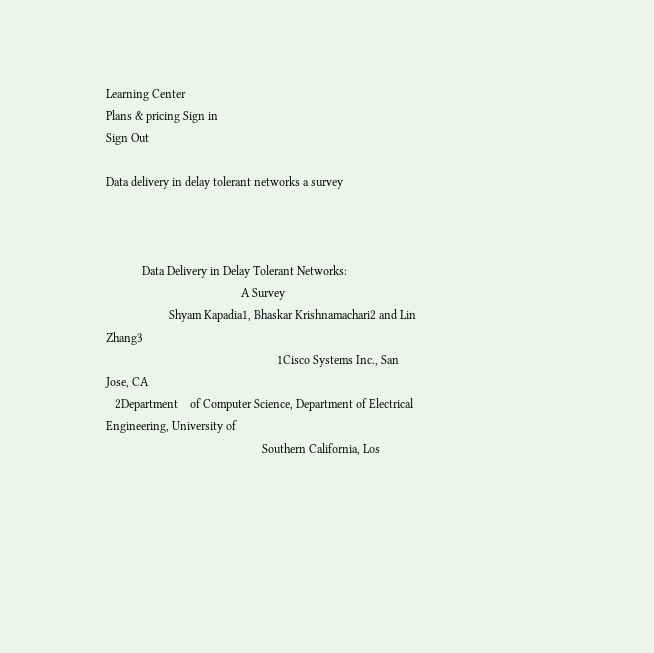Learning Center
Plans & pricing Sign in
Sign Out

Data delivery in delay tolerant networks a survey



            Data Delivery in Delay Tolerant Networks:
                                             A Survey
                     Shyam Kapadia1, Bhaskar Krishnamachari2 and Lin Zhang3
                                                         1Cisco Systems Inc., San Jose, CA
   2Department    of Computer Science, Department of Electrical Engineering, University of
                                                    Southern California, Los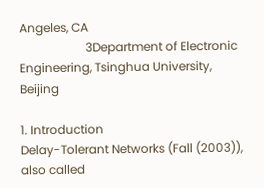Angeles, CA
                      3Department of Electronic Engineering, Tsinghua University, Beijing

1. Introduction
Delay-Tolerant Networks (Fall (2003)), also called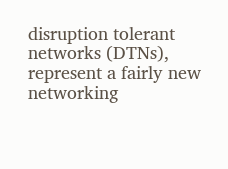disruption tolerant networks (DTNs),
represent a fairly new networking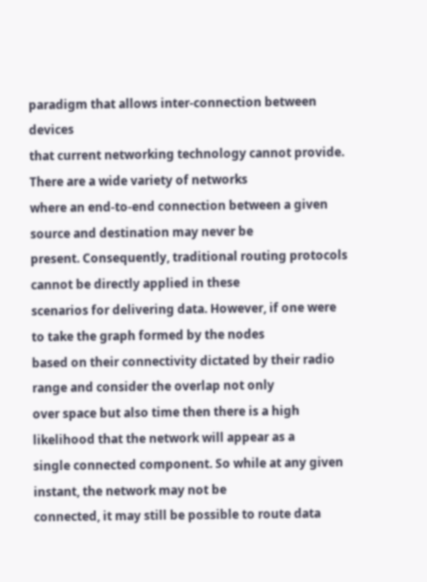paradigm that allows inter-connection between devices
that current networking technology cannot provide. There are a wide variety of networks
where an end-to-end connection between a given source and destination may never be
present. Consequently, traditional routing protocols cannot be directly applied in these
scenarios for delivering data. However, if one were to take the graph formed by the nodes
based on their connectivity dictated by their radio range and consider the overlap not only
over space but also time then there is a high likelihood that the network will appear as a
single connected component. So while at any given instant, the network may not be
connected, it may still be possible to route data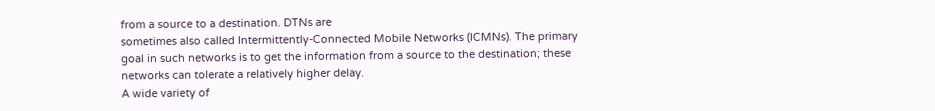from a source to a destination. DTNs are
sometimes also called Intermittently-Connected Mobile Networks (ICMNs). The primary
goal in such networks is to get the information from a source to the destination; these
networks can tolerate a relatively higher delay.
A wide variety of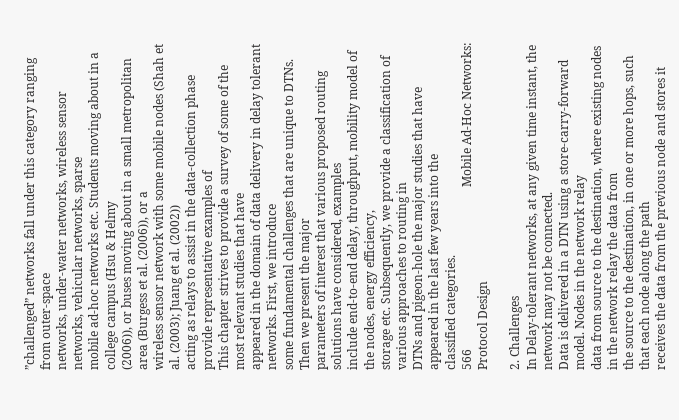”challenged” networks fall under this category ranging from outer-space
networks, under-water networks, wireless sensor networks, vehicular networks, sparse
mobile ad-hoc networks etc. Students moving about in a college campus (Hsu & Helmy
(2006)), or buses moving about in a small metropolitan area (Burgess et al. (2006)), or a
wireless sensor network with some mobile nodes (Shah et al. (2003); Juang et al. (2002))
acting as relays to assist in the data-collection phase provide representative examples of
This chapter strives to provide a survey of some of the most relevant studies that have
appeared in the domain of data delivery in delay tolerant networks. First, we introduce
some fundamental challenges that are unique to DTNs. Then we present the major
parameters of interest that various proposed routing solutions have considered, examples
include end-to-end delay, throughput, mobility model of the nodes, energy efficiency,
storage etc. Subsequently, we provide a classification of various approaches to routing in
DTNs and pigeon-hole the major studies that have appeared in the last few years into the
classified categories.
566                                                      Mobile Ad-Hoc Networks: Protocol Design

2. Challenges
In Delay-tolerant networks, at any given time instant, the network may not be connected.
Data is delivered in a DTN using a store-carry-forward model. Nodes in the network relay
data from source to the destination, where existing nodes in the network relay the data from
the source to the destination, in one or more hops, such that each node along the path
receives the data from the previous node and stores it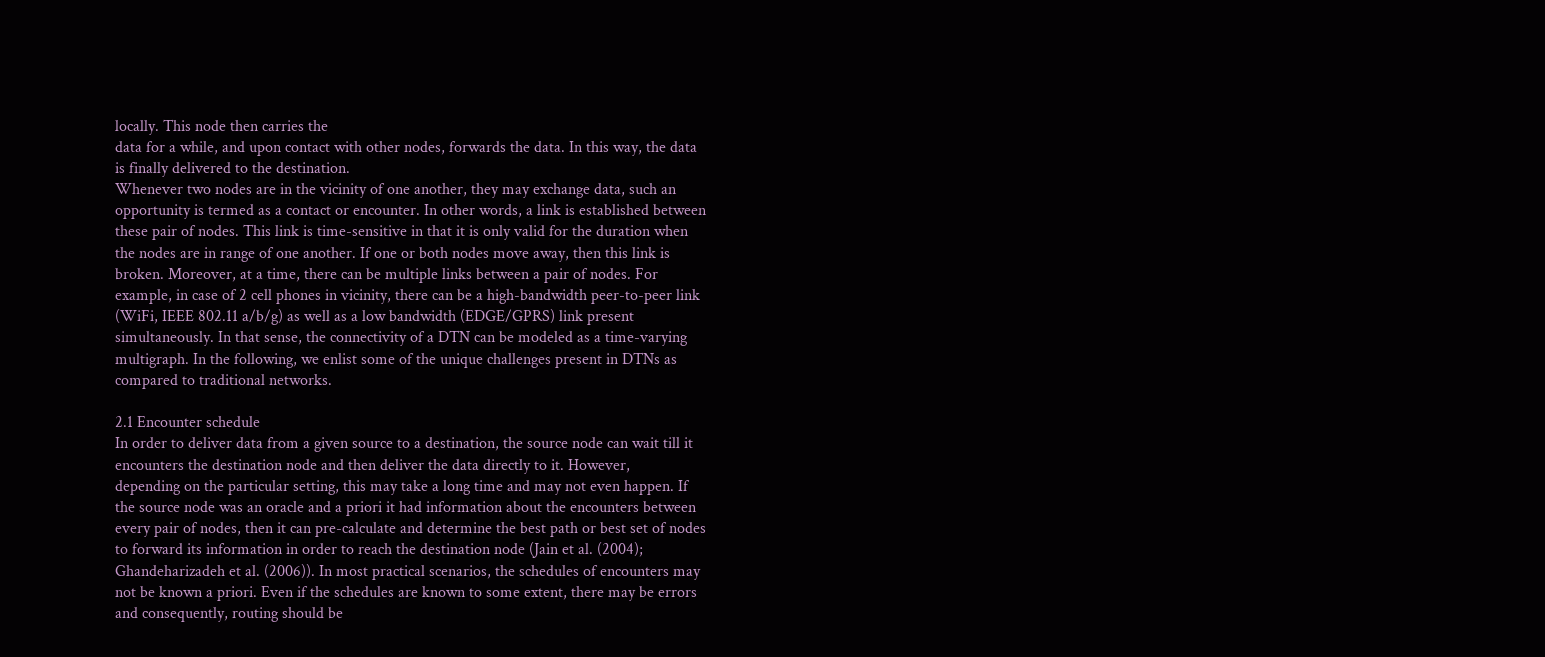locally. This node then carries the
data for a while, and upon contact with other nodes, forwards the data. In this way, the data
is finally delivered to the destination.
Whenever two nodes are in the vicinity of one another, they may exchange data, such an
opportunity is termed as a contact or encounter. In other words, a link is established between
these pair of nodes. This link is time-sensitive in that it is only valid for the duration when
the nodes are in range of one another. If one or both nodes move away, then this link is
broken. Moreover, at a time, there can be multiple links between a pair of nodes. For
example, in case of 2 cell phones in vicinity, there can be a high-bandwidth peer-to-peer link
(WiFi, IEEE 802.11 a/b/g) as well as a low bandwidth (EDGE/GPRS) link present
simultaneously. In that sense, the connectivity of a DTN can be modeled as a time-varying
multigraph. In the following, we enlist some of the unique challenges present in DTNs as
compared to traditional networks.

2.1 Encounter schedule
In order to deliver data from a given source to a destination, the source node can wait till it
encounters the destination node and then deliver the data directly to it. However,
depending on the particular setting, this may take a long time and may not even happen. If
the source node was an oracle and a priori it had information about the encounters between
every pair of nodes, then it can pre-calculate and determine the best path or best set of nodes
to forward its information in order to reach the destination node (Jain et al. (2004);
Ghandeharizadeh et al. (2006)). In most practical scenarios, the schedules of encounters may
not be known a priori. Even if the schedules are known to some extent, there may be errors
and consequently, routing should be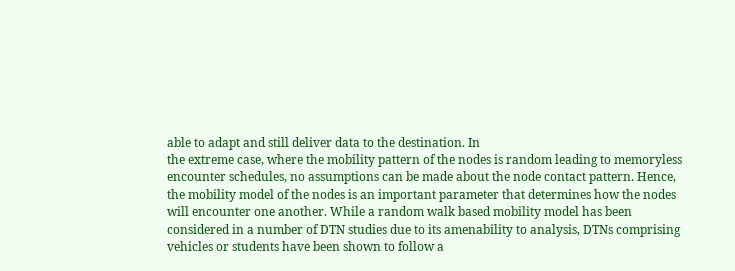able to adapt and still deliver data to the destination. In
the extreme case, where the mobility pattern of the nodes is random leading to memoryless
encounter schedules, no assumptions can be made about the node contact pattern. Hence,
the mobility model of the nodes is an important parameter that determines how the nodes
will encounter one another. While a random walk based mobility model has been
considered in a number of DTN studies due to its amenability to analysis, DTNs comprising
vehicles or students have been shown to follow a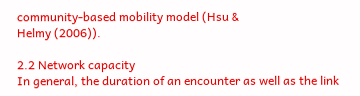community-based mobility model (Hsu &
Helmy (2006)).

2.2 Network capacity
In general, the duration of an encounter as well as the link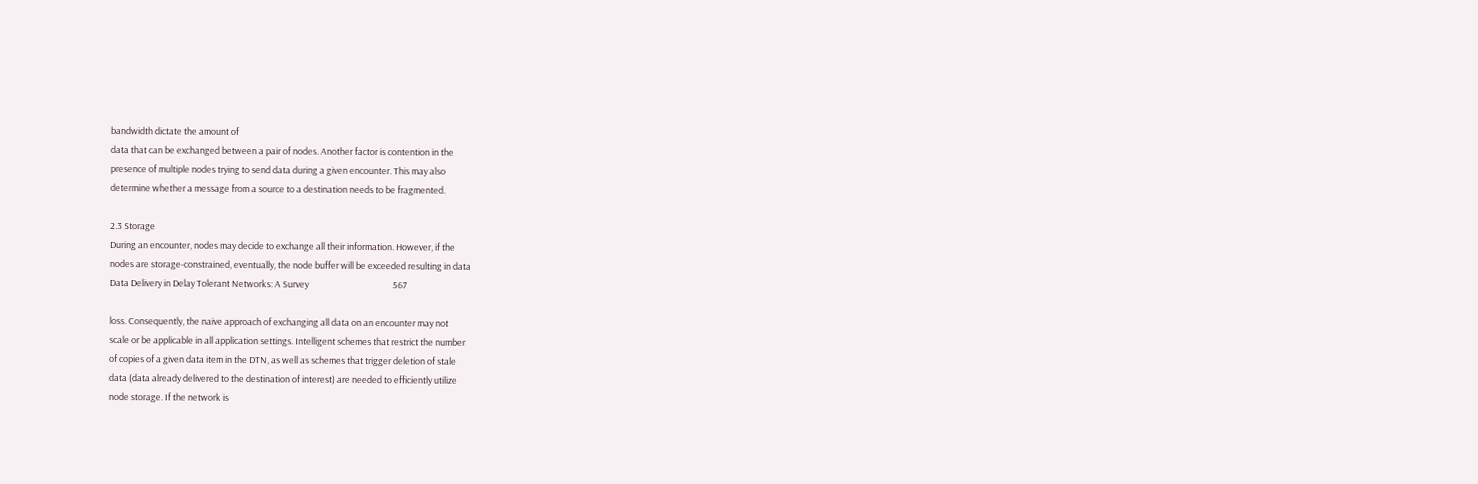bandwidth dictate the amount of
data that can be exchanged between a pair of nodes. Another factor is contention in the
presence of multiple nodes trying to send data during a given encounter. This may also
determine whether a message from a source to a destination needs to be fragmented.

2.3 Storage
During an encounter, nodes may decide to exchange all their information. However, if the
nodes are storage-constrained, eventually, the node buffer will be exceeded resulting in data
Data Delivery in Delay Tolerant Networks: A Survey                                          567

loss. Consequently, the naive approach of exchanging all data on an encounter may not
scale or be applicable in all application settings. Intelligent schemes that restrict the number
of copies of a given data item in the DTN, as well as schemes that trigger deletion of stale
data (data already delivered to the destination of interest) are needed to efficiently utilize
node storage. If the network is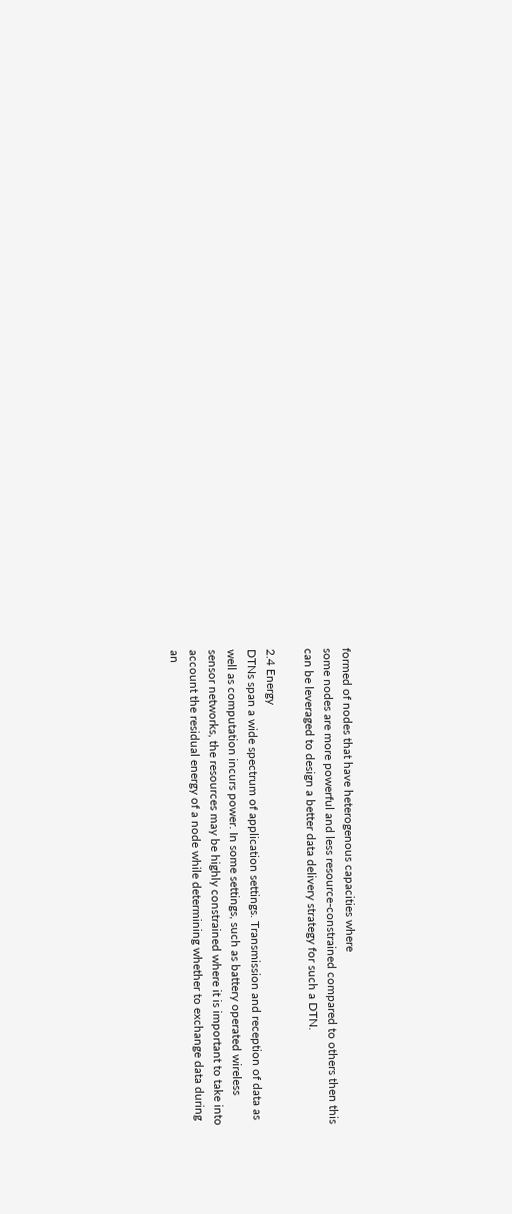formed of nodes that have heterogenous capacities where
some nodes are more powerful and less resource-constrained compared to others then this
can be leveraged to design a better data delivery strategy for such a DTN.

2.4 Energy
DTNs span a wide spectrum of application settings. Transmission and reception of data as
well as computation incurs power. In some settings, such as battery operated wireless
sensor networks, the resources may be highly constrained where it is important to take into
account the residual energy of a node while determining whether to exchange data during
an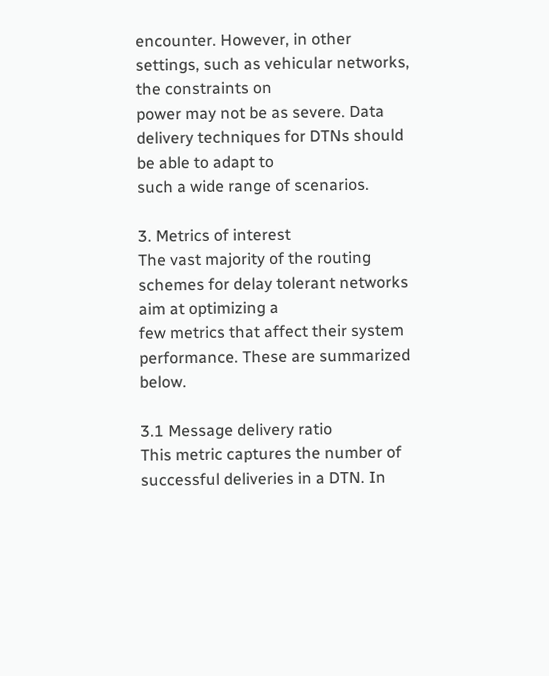encounter. However, in other settings, such as vehicular networks, the constraints on
power may not be as severe. Data delivery techniques for DTNs should be able to adapt to
such a wide range of scenarios.

3. Metrics of interest
The vast majority of the routing schemes for delay tolerant networks aim at optimizing a
few metrics that affect their system performance. These are summarized below.

3.1 Message delivery ratio
This metric captures the number of successful deliveries in a DTN. In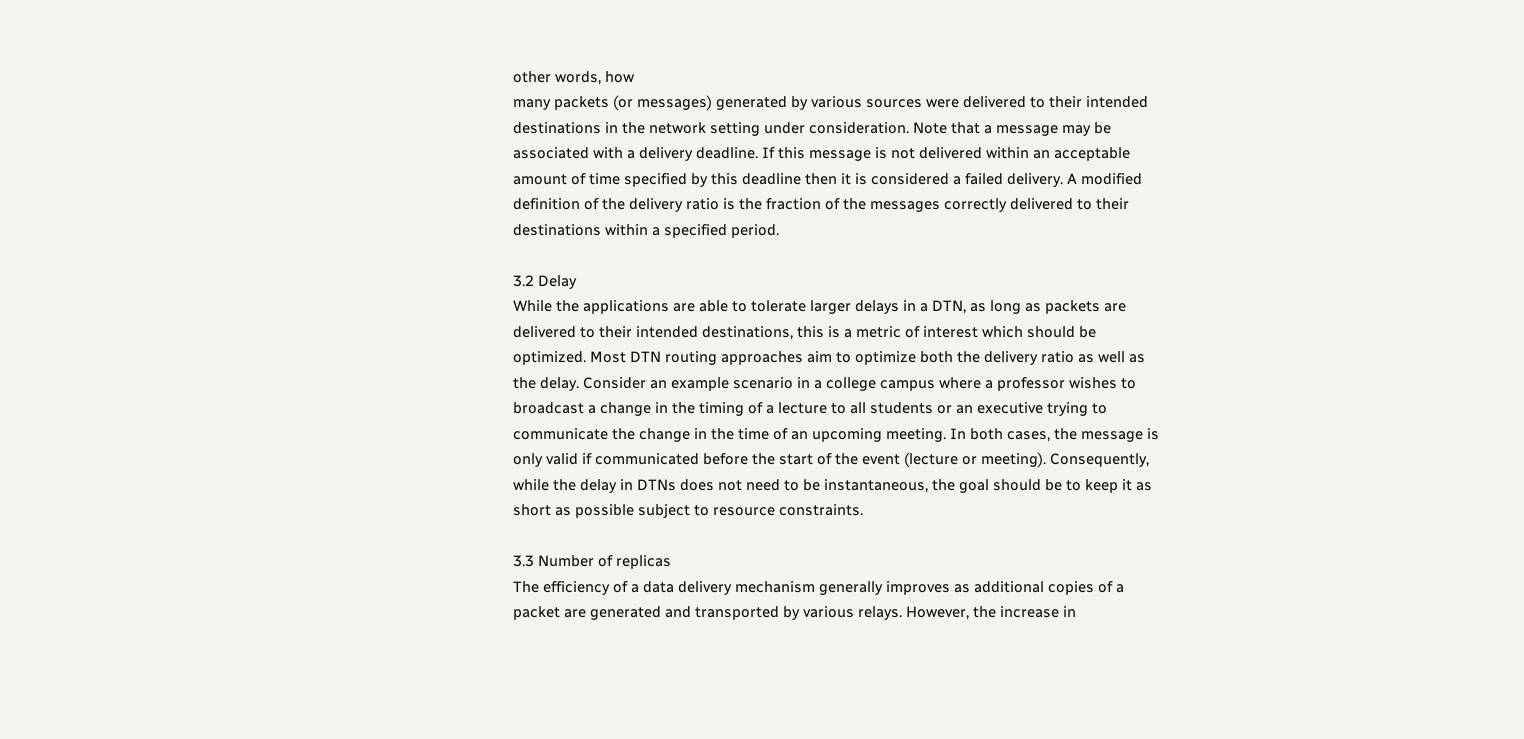other words, how
many packets (or messages) generated by various sources were delivered to their intended
destinations in the network setting under consideration. Note that a message may be
associated with a delivery deadline. If this message is not delivered within an acceptable
amount of time specified by this deadline then it is considered a failed delivery. A modified
definition of the delivery ratio is the fraction of the messages correctly delivered to their
destinations within a specified period.

3.2 Delay
While the applications are able to tolerate larger delays in a DTN, as long as packets are
delivered to their intended destinations, this is a metric of interest which should be
optimized. Most DTN routing approaches aim to optimize both the delivery ratio as well as
the delay. Consider an example scenario in a college campus where a professor wishes to
broadcast a change in the timing of a lecture to all students or an executive trying to
communicate the change in the time of an upcoming meeting. In both cases, the message is
only valid if communicated before the start of the event (lecture or meeting). Consequently,
while the delay in DTNs does not need to be instantaneous, the goal should be to keep it as
short as possible subject to resource constraints.

3.3 Number of replicas
The efficiency of a data delivery mechanism generally improves as additional copies of a
packet are generated and transported by various relays. However, the increase in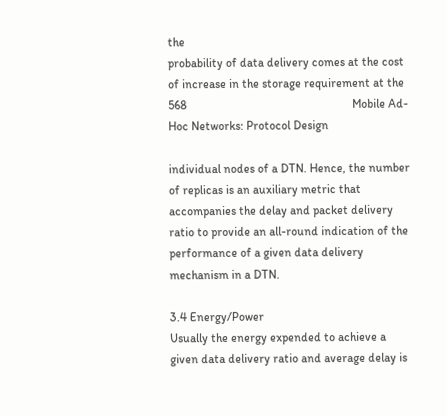the
probability of data delivery comes at the cost of increase in the storage requirement at the
568                                                       Mobile Ad-Hoc Networks: Protocol Design

individual nodes of a DTN. Hence, the number of replicas is an auxiliary metric that
accompanies the delay and packet delivery ratio to provide an all-round indication of the
performance of a given data delivery mechanism in a DTN.

3.4 Energy/Power
Usually the energy expended to achieve a given data delivery ratio and average delay is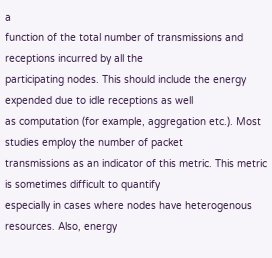a
function of the total number of transmissions and receptions incurred by all the
participating nodes. This should include the energy expended due to idle receptions as well
as computation (for example, aggregation etc.). Most studies employ the number of packet
transmissions as an indicator of this metric. This metric is sometimes difficult to quantify
especially in cases where nodes have heterogenous resources. Also, energy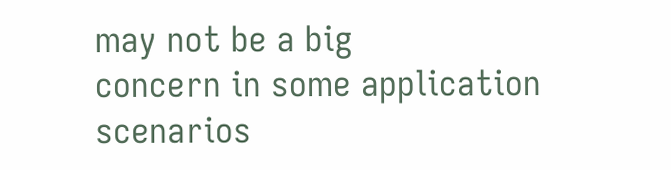may not be a big
concern in some application scenarios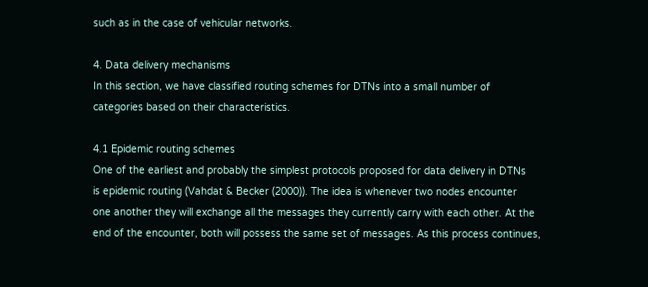such as in the case of vehicular networks.

4. Data delivery mechanisms
In this section, we have classified routing schemes for DTNs into a small number of
categories based on their characteristics.

4.1 Epidemic routing schemes
One of the earliest and probably the simplest protocols proposed for data delivery in DTNs
is epidemic routing (Vahdat & Becker (2000)). The idea is whenever two nodes encounter
one another they will exchange all the messages they currently carry with each other. At the
end of the encounter, both will possess the same set of messages. As this process continues,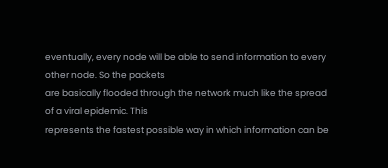eventually, every node will be able to send information to every other node. So the packets
are basically flooded through the network much like the spread of a viral epidemic. This
represents the fastest possible way in which information can be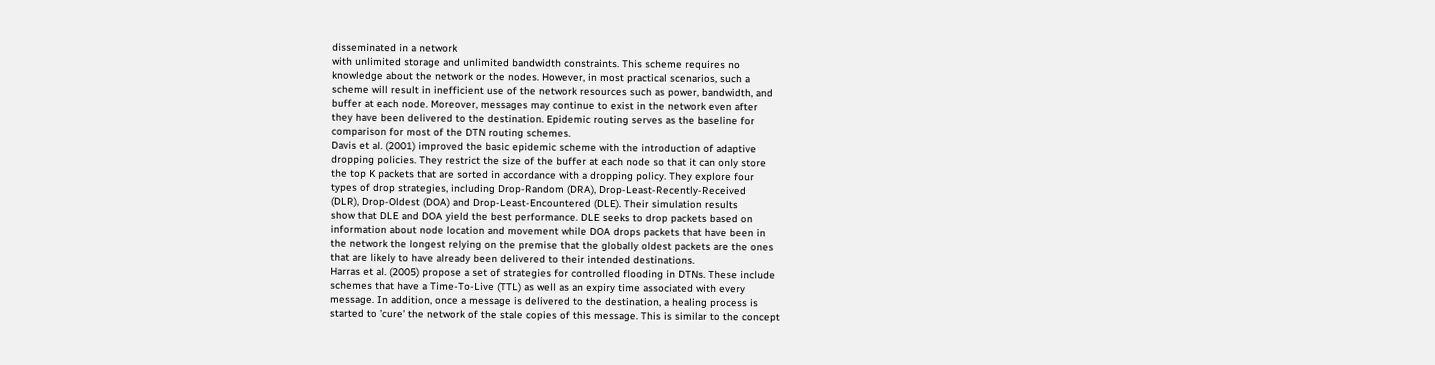disseminated in a network
with unlimited storage and unlimited bandwidth constraints. This scheme requires no
knowledge about the network or the nodes. However, in most practical scenarios, such a
scheme will result in inefficient use of the network resources such as power, bandwidth, and
buffer at each node. Moreover, messages may continue to exist in the network even after
they have been delivered to the destination. Epidemic routing serves as the baseline for
comparison for most of the DTN routing schemes.
Davis et al. (2001) improved the basic epidemic scheme with the introduction of adaptive
dropping policies. They restrict the size of the buffer at each node so that it can only store
the top K packets that are sorted in accordance with a dropping policy. They explore four
types of drop strategies, including Drop-Random (DRA), Drop-Least-Recently-Received
(DLR), Drop-Oldest (DOA) and Drop-Least-Encountered (DLE). Their simulation results
show that DLE and DOA yield the best performance. DLE seeks to drop packets based on
information about node location and movement while DOA drops packets that have been in
the network the longest relying on the premise that the globally oldest packets are the ones
that are likely to have already been delivered to their intended destinations.
Harras et al. (2005) propose a set of strategies for controlled flooding in DTNs. These include
schemes that have a Time-To-Live (TTL) as well as an expiry time associated with every
message. In addition, once a message is delivered to the destination, a healing process is
started to ’cure’ the network of the stale copies of this message. This is similar to the concept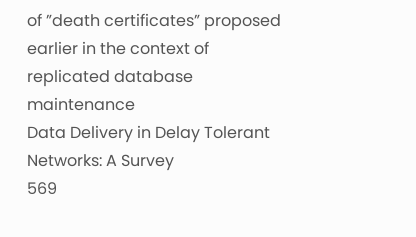of ”death certificates” proposed earlier in the context of replicated database maintenance
Data Delivery in Delay Tolerant Networks: A Survey                                          569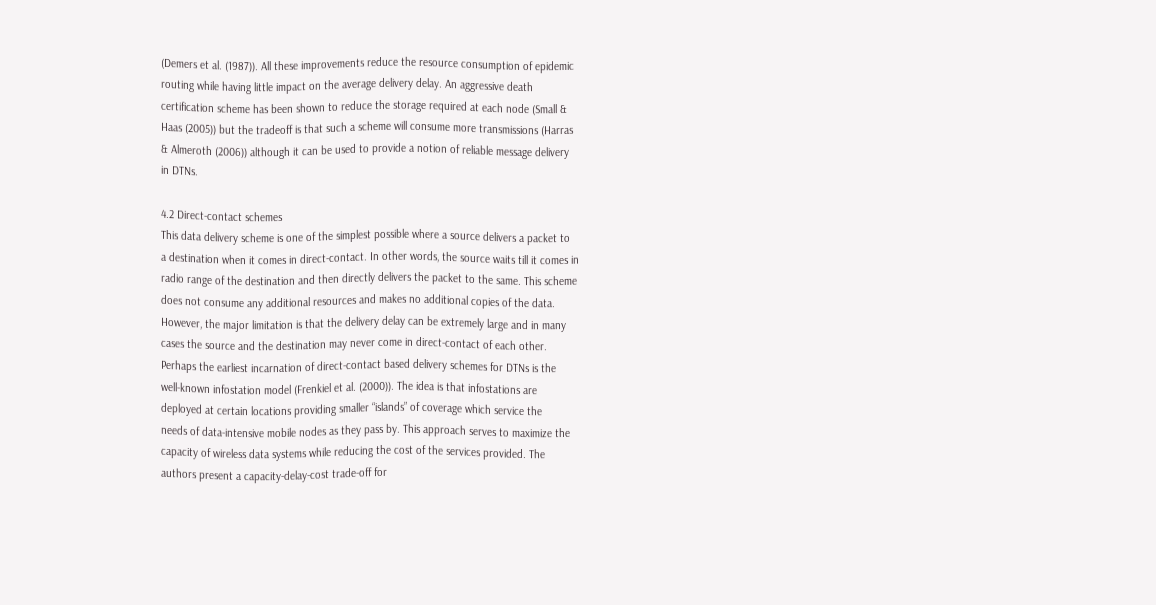(Demers et al. (1987)). All these improvements reduce the resource consumption of epidemic
routing while having little impact on the average delivery delay. An aggressive death
certification scheme has been shown to reduce the storage required at each node (Small &
Haas (2005)) but the tradeoff is that such a scheme will consume more transmissions (Harras
& Almeroth (2006)) although it can be used to provide a notion of reliable message delivery
in DTNs.

4.2 Direct-contact schemes
This data delivery scheme is one of the simplest possible where a source delivers a packet to
a destination when it comes in direct-contact. In other words, the source waits till it comes in
radio range of the destination and then directly delivers the packet to the same. This scheme
does not consume any additional resources and makes no additional copies of the data.
However, the major limitation is that the delivery delay can be extremely large and in many
cases the source and the destination may never come in direct-contact of each other.
Perhaps the earliest incarnation of direct-contact based delivery schemes for DTNs is the
well-known infostation model (Frenkiel et al. (2000)). The idea is that infostations are
deployed at certain locations providing smaller “islands” of coverage which service the
needs of data-intensive mobile nodes as they pass by. This approach serves to maximize the
capacity of wireless data systems while reducing the cost of the services provided. The
authors present a capacity-delay-cost trade-off for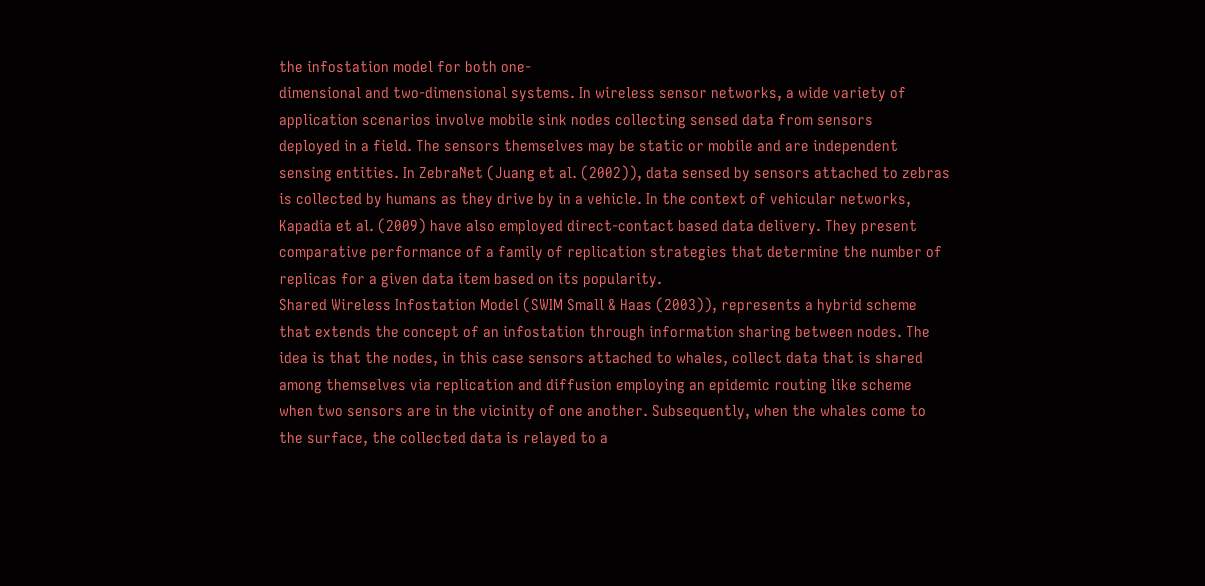the infostation model for both one-
dimensional and two-dimensional systems. In wireless sensor networks, a wide variety of
application scenarios involve mobile sink nodes collecting sensed data from sensors
deployed in a field. The sensors themselves may be static or mobile and are independent
sensing entities. In ZebraNet (Juang et al. (2002)), data sensed by sensors attached to zebras
is collected by humans as they drive by in a vehicle. In the context of vehicular networks,
Kapadia et al. (2009) have also employed direct-contact based data delivery. They present
comparative performance of a family of replication strategies that determine the number of
replicas for a given data item based on its popularity.
Shared Wireless Infostation Model (SWIM Small & Haas (2003)), represents a hybrid scheme
that extends the concept of an infostation through information sharing between nodes. The
idea is that the nodes, in this case sensors attached to whales, collect data that is shared
among themselves via replication and diffusion employing an epidemic routing like scheme
when two sensors are in the vicinity of one another. Subsequently, when the whales come to
the surface, the collected data is relayed to a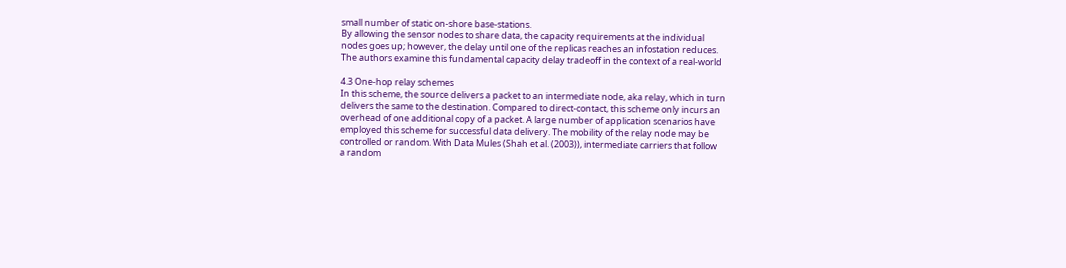small number of static on-shore base-stations.
By allowing the sensor nodes to share data, the capacity requirements at the individual
nodes goes up; however, the delay until one of the replicas reaches an infostation reduces.
The authors examine this fundamental capacity delay tradeoff in the context of a real-world

4.3 One-hop relay schemes
In this scheme, the source delivers a packet to an intermediate node, aka relay, which in turn
delivers the same to the destination. Compared to direct-contact, this scheme only incurs an
overhead of one additional copy of a packet. A large number of application scenarios have
employed this scheme for successful data delivery. The mobility of the relay node may be
controlled or random. With Data Mules (Shah et al. (2003)), intermediate carriers that follow
a random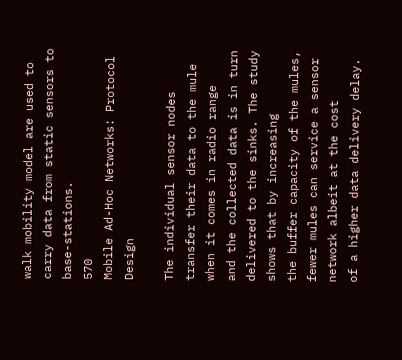walk mobility model are used to carry data from static sensors to base-stations.
570                                                      Mobile Ad-Hoc Networks: Protocol Design

The individual sensor nodes transfer their data to the mule when it comes in radio range
and the collected data is in turn delivered to the sinks. The study shows that by increasing
the buffer capacity of the mules, fewer mules can service a sensor network albeit at the cost
of a higher data delivery delay.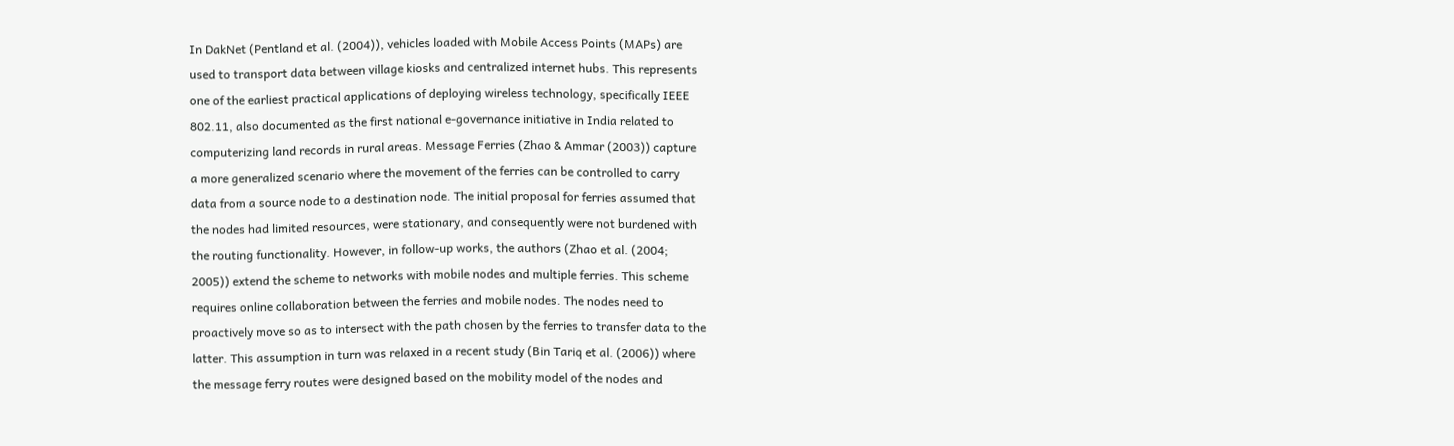In DakNet (Pentland et al. (2004)), vehicles loaded with Mobile Access Points (MAPs) are
used to transport data between village kiosks and centralized internet hubs. This represents
one of the earliest practical applications of deploying wireless technology, specifically IEEE
802.11, also documented as the first national e-governance initiative in India related to
computerizing land records in rural areas. Message Ferries (Zhao & Ammar (2003)) capture
a more generalized scenario where the movement of the ferries can be controlled to carry
data from a source node to a destination node. The initial proposal for ferries assumed that
the nodes had limited resources, were stationary, and consequently were not burdened with
the routing functionality. However, in follow-up works, the authors (Zhao et al. (2004;
2005)) extend the scheme to networks with mobile nodes and multiple ferries. This scheme
requires online collaboration between the ferries and mobile nodes. The nodes need to
proactively move so as to intersect with the path chosen by the ferries to transfer data to the
latter. This assumption in turn was relaxed in a recent study (Bin Tariq et al. (2006)) where
the message ferry routes were designed based on the mobility model of the nodes and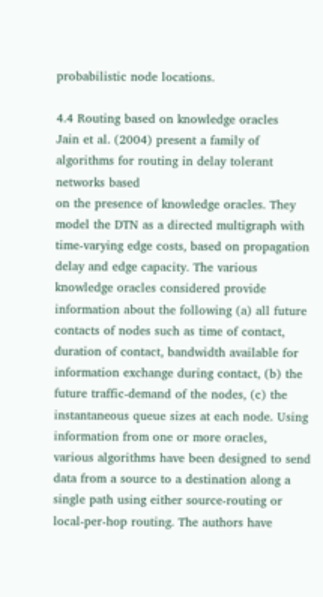probabilistic node locations.

4.4 Routing based on knowledge oracles
Jain et al. (2004) present a family of algorithms for routing in delay tolerant networks based
on the presence of knowledge oracles. They model the DTN as a directed multigraph with
time-varying edge costs, based on propagation delay and edge capacity. The various
knowledge oracles considered provide information about the following (a) all future
contacts of nodes such as time of contact, duration of contact, bandwidth available for
information exchange during contact, (b) the future traffic-demand of the nodes, (c) the
instantaneous queue sizes at each node. Using information from one or more oracles,
various algorithms have been designed to send data from a source to a destination along a
single path using either source-routing or local-per-hop routing. The authors have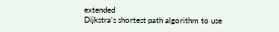extended
Dijkstra’s shortest path algorithm to use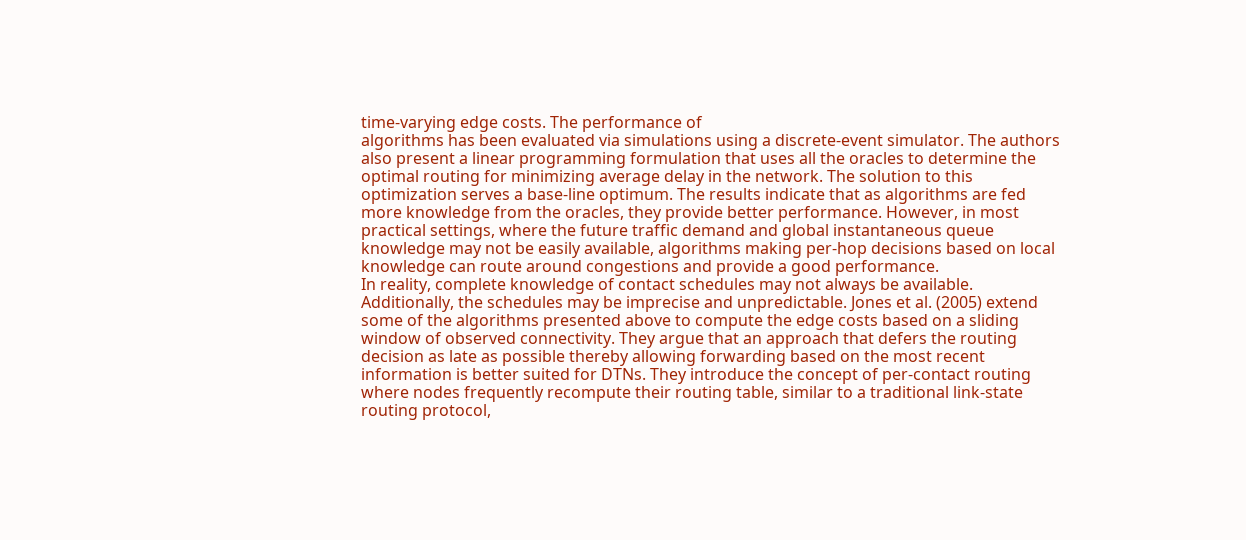time-varying edge costs. The performance of
algorithms has been evaluated via simulations using a discrete-event simulator. The authors
also present a linear programming formulation that uses all the oracles to determine the
optimal routing for minimizing average delay in the network. The solution to this
optimization serves a base-line optimum. The results indicate that as algorithms are fed
more knowledge from the oracles, they provide better performance. However, in most
practical settings, where the future traffic demand and global instantaneous queue
knowledge may not be easily available, algorithms making per-hop decisions based on local
knowledge can route around congestions and provide a good performance.
In reality, complete knowledge of contact schedules may not always be available.
Additionally, the schedules may be imprecise and unpredictable. Jones et al. (2005) extend
some of the algorithms presented above to compute the edge costs based on a sliding
window of observed connectivity. They argue that an approach that defers the routing
decision as late as possible thereby allowing forwarding based on the most recent
information is better suited for DTNs. They introduce the concept of per-contact routing
where nodes frequently recompute their routing table, similar to a traditional link-state
routing protocol,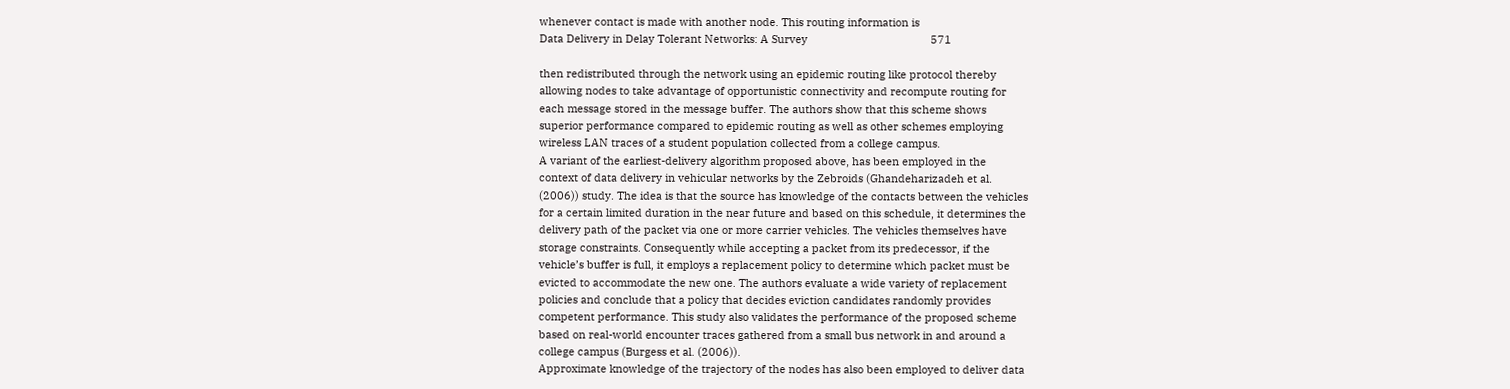whenever contact is made with another node. This routing information is
Data Delivery in Delay Tolerant Networks: A Survey                                         571

then redistributed through the network using an epidemic routing like protocol thereby
allowing nodes to take advantage of opportunistic connectivity and recompute routing for
each message stored in the message buffer. The authors show that this scheme shows
superior performance compared to epidemic routing as well as other schemes employing
wireless LAN traces of a student population collected from a college campus.
A variant of the earliest-delivery algorithm proposed above, has been employed in the
context of data delivery in vehicular networks by the Zebroids (Ghandeharizadeh et al.
(2006)) study. The idea is that the source has knowledge of the contacts between the vehicles
for a certain limited duration in the near future and based on this schedule, it determines the
delivery path of the packet via one or more carrier vehicles. The vehicles themselves have
storage constraints. Consequently while accepting a packet from its predecessor, if the
vehicle’s buffer is full, it employs a replacement policy to determine which packet must be
evicted to accommodate the new one. The authors evaluate a wide variety of replacement
policies and conclude that a policy that decides eviction candidates randomly provides
competent performance. This study also validates the performance of the proposed scheme
based on real-world encounter traces gathered from a small bus network in and around a
college campus (Burgess et al. (2006)).
Approximate knowledge of the trajectory of the nodes has also been employed to deliver data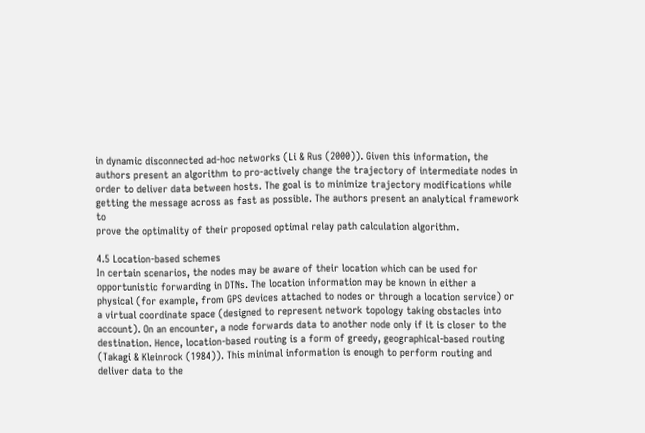in dynamic disconnected ad-hoc networks (Li & Rus (2000)). Given this information, the
authors present an algorithm to pro-actively change the trajectory of intermediate nodes in
order to deliver data between hosts. The goal is to minimize trajectory modifications while
getting the message across as fast as possible. The authors present an analytical framework to
prove the optimality of their proposed optimal relay path calculation algorithm.

4.5 Location-based schemes
In certain scenarios, the nodes may be aware of their location which can be used for
opportunistic forwarding in DTNs. The location information may be known in either a
physical (for example, from GPS devices attached to nodes or through a location service) or
a virtual coordinate space (designed to represent network topology taking obstacles into
account). On an encounter, a node forwards data to another node only if it is closer to the
destination. Hence, location-based routing is a form of greedy, geographical-based routing
(Takagi & Kleinrock (1984)). This minimal information is enough to perform routing and
deliver data to the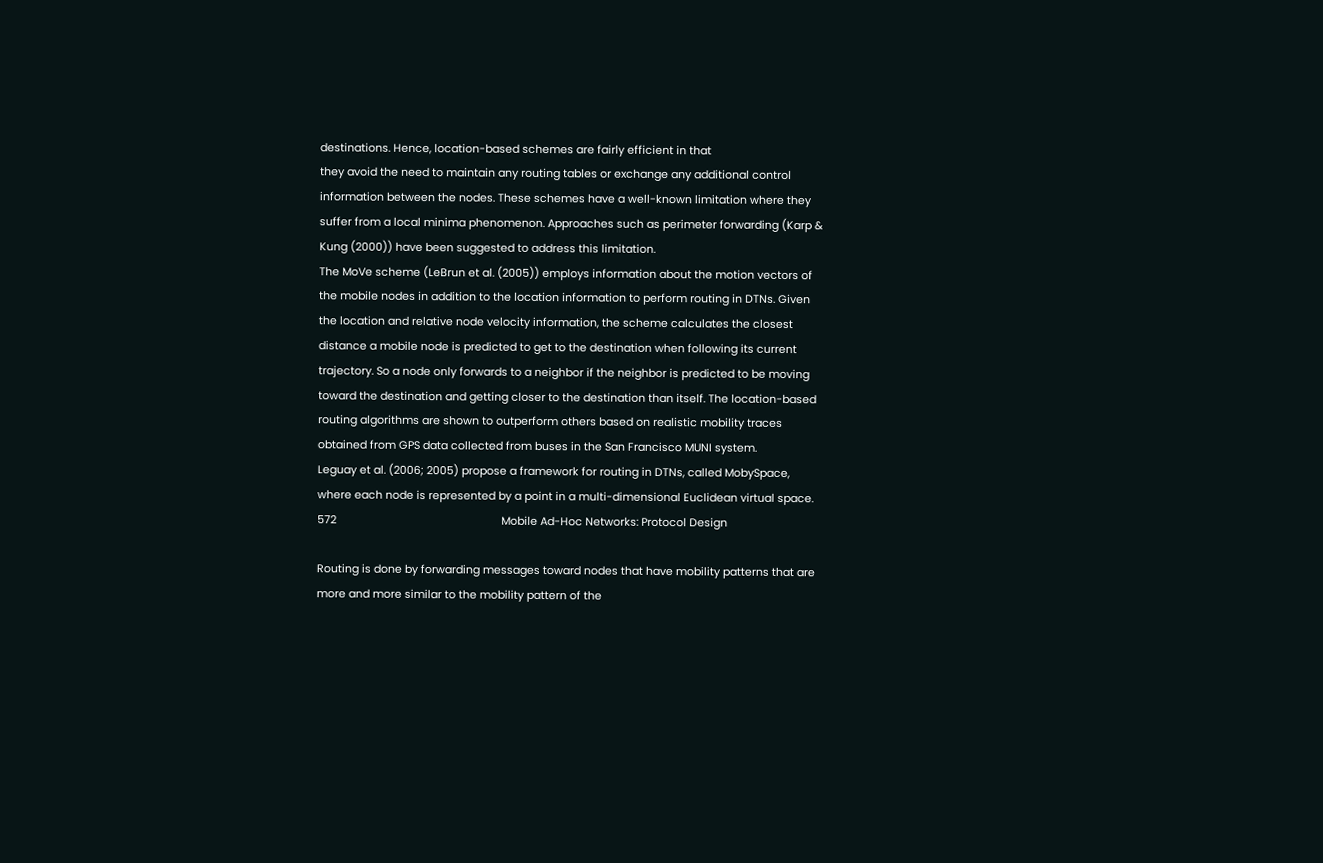destinations. Hence, location-based schemes are fairly efficient in that
they avoid the need to maintain any routing tables or exchange any additional control
information between the nodes. These schemes have a well-known limitation where they
suffer from a local minima phenomenon. Approaches such as perimeter forwarding (Karp &
Kung (2000)) have been suggested to address this limitation.
The MoVe scheme (LeBrun et al. (2005)) employs information about the motion vectors of
the mobile nodes in addition to the location information to perform routing in DTNs. Given
the location and relative node velocity information, the scheme calculates the closest
distance a mobile node is predicted to get to the destination when following its current
trajectory. So a node only forwards to a neighbor if the neighbor is predicted to be moving
toward the destination and getting closer to the destination than itself. The location-based
routing algorithms are shown to outperform others based on realistic mobility traces
obtained from GPS data collected from buses in the San Francisco MUNI system.
Leguay et al. (2006; 2005) propose a framework for routing in DTNs, called MobySpace,
where each node is represented by a point in a multi-dimensional Euclidean virtual space.
572                                                       Mobile Ad-Hoc Networks: Protocol Design

Routing is done by forwarding messages toward nodes that have mobility patterns that are
more and more similar to the mobility pattern of the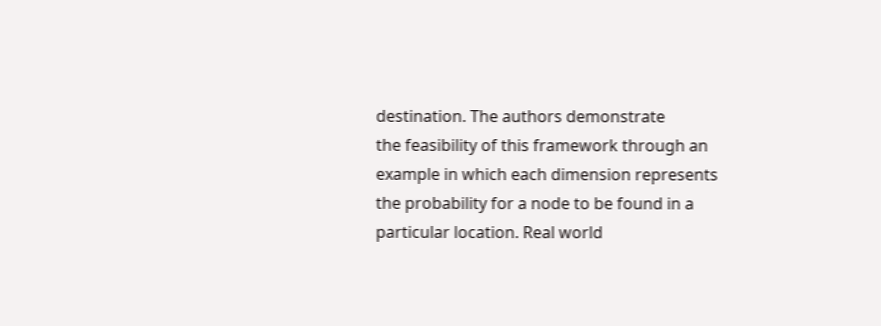destination. The authors demonstrate
the feasibility of this framework through an example in which each dimension represents
the probability for a node to be found in a particular location. Real world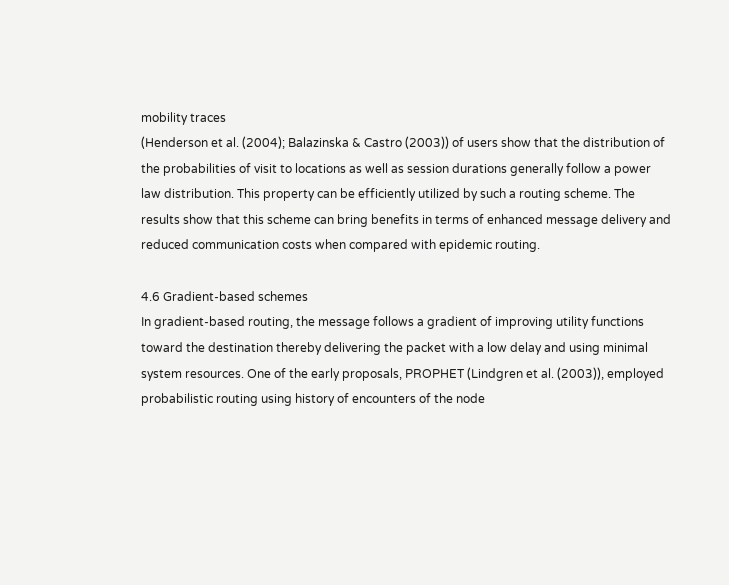mobility traces
(Henderson et al. (2004); Balazinska & Castro (2003)) of users show that the distribution of
the probabilities of visit to locations as well as session durations generally follow a power
law distribution. This property can be efficiently utilized by such a routing scheme. The
results show that this scheme can bring benefits in terms of enhanced message delivery and
reduced communication costs when compared with epidemic routing.

4.6 Gradient-based schemes
In gradient-based routing, the message follows a gradient of improving utility functions
toward the destination thereby delivering the packet with a low delay and using minimal
system resources. One of the early proposals, PROPHET (Lindgren et al. (2003)), employed
probabilistic routing using history of encounters of the node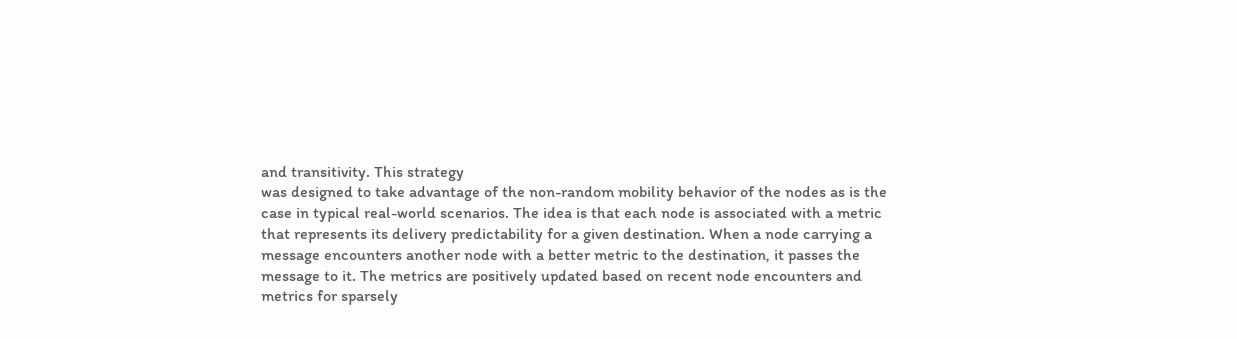and transitivity. This strategy
was designed to take advantage of the non-random mobility behavior of the nodes as is the
case in typical real-world scenarios. The idea is that each node is associated with a metric
that represents its delivery predictability for a given destination. When a node carrying a
message encounters another node with a better metric to the destination, it passes the
message to it. The metrics are positively updated based on recent node encounters and
metrics for sparsely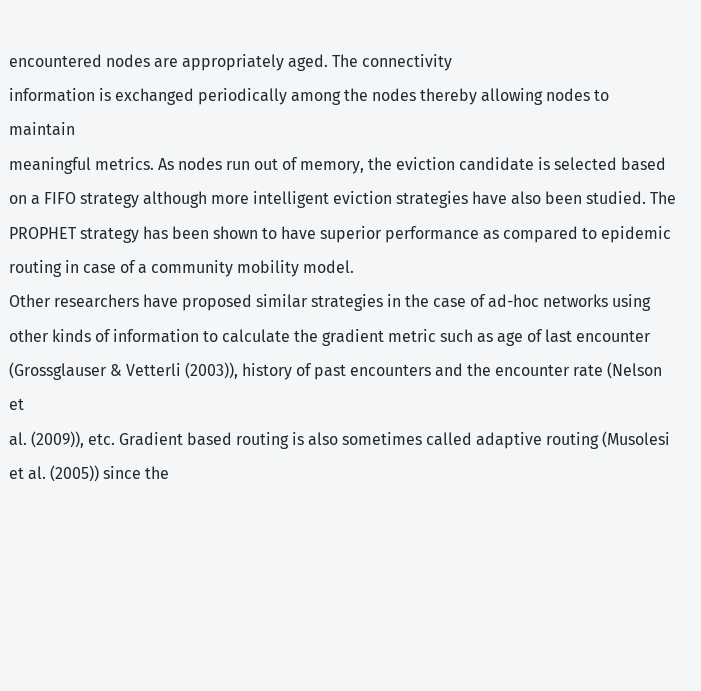encountered nodes are appropriately aged. The connectivity
information is exchanged periodically among the nodes thereby allowing nodes to maintain
meaningful metrics. As nodes run out of memory, the eviction candidate is selected based
on a FIFO strategy although more intelligent eviction strategies have also been studied. The
PROPHET strategy has been shown to have superior performance as compared to epidemic
routing in case of a community mobility model.
Other researchers have proposed similar strategies in the case of ad-hoc networks using
other kinds of information to calculate the gradient metric such as age of last encounter
(Grossglauser & Vetterli (2003)), history of past encounters and the encounter rate (Nelson et
al. (2009)), etc. Gradient based routing is also sometimes called adaptive routing (Musolesi
et al. (2005)) since the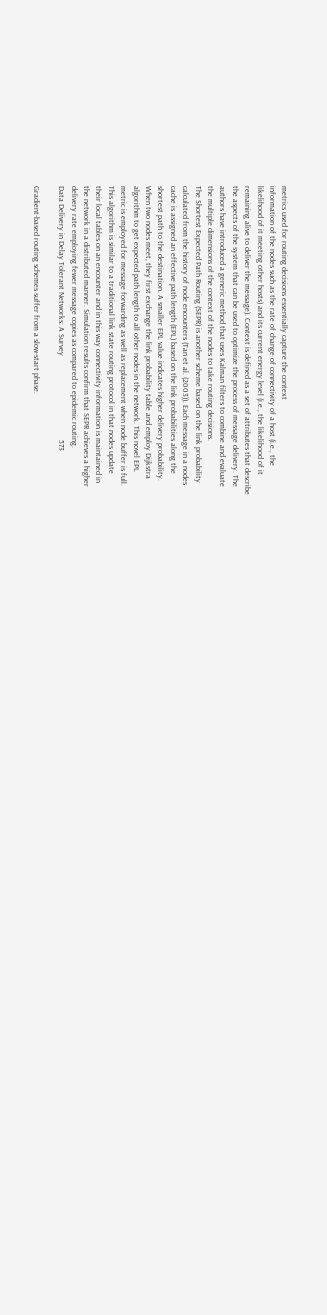metrics used for routing decisions essentially capture the context
information of the nodes such as the rate of change of connectivity of a host (i.e., the
likelihood of it meeting other hosts) and its current energy level (i.e., the likelihood of it
remaining alive to deliver the message). Context is defined as a set of attributes that describe
the aspects of the system that can be used to optimize the process of message delivery. The
authors have introduced a generic method that uses Kalman filters to combine and evaluate
the multiple dimensions of the context of the nodes to take routing decisions.
The Shortest Expected Path Routing (SEPR) is another scheme based on the link probability
calculated from the history of node encounters (Tan et al. (2003)). Each message in a nodes
cache is assigned an effective path length (EPL) based on the link probabilities along the
shortest path to the destination. A smaller EPL value indicates higher delivery probability.
When two nodes meet, they first exchange the link probability table and employ Dijkstra
algorithm to get expected path length to all other nodes in the network. This novel EPL
metric is employed for message forwarding as well as replacement when node buffer is full.
This algorithm is similar to a traditional link state routing protocol in that nodes update
their local tables on an encounter and in this way connectivity information is maintained in
the network in a distributed manner. Simulation results confirm that SEPR achieves a higher
delivery rate employing fewer message copies as compared to epidemic routing.
Data Delivery in Delay Tolerant Networks: A Survey                                          573

Gradient-based routing schemes suffer from a slow-start phase.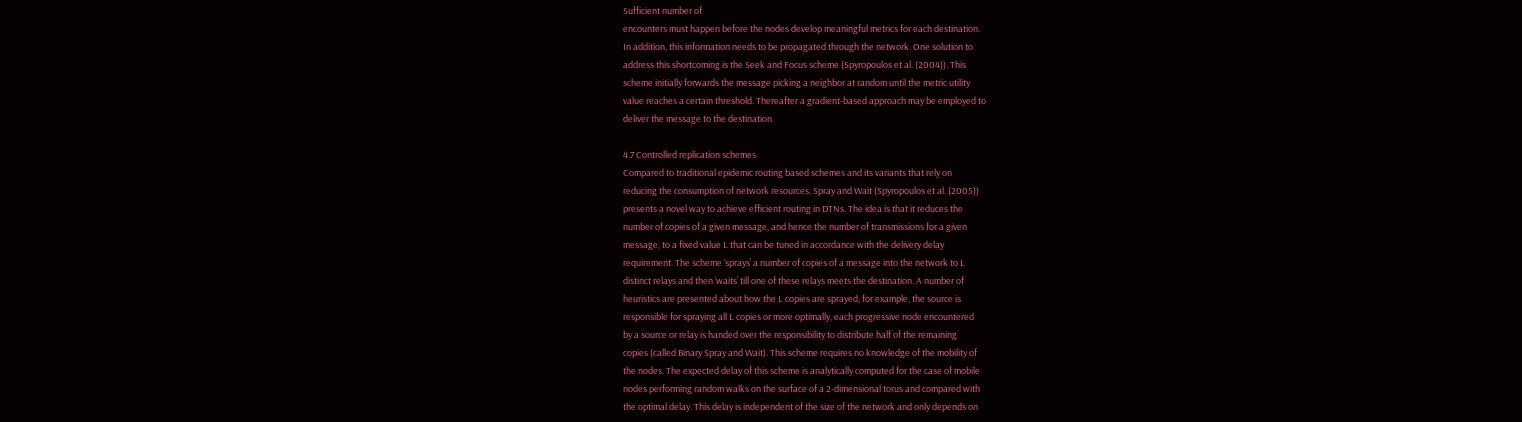Sufficient number of
encounters must happen before the nodes develop meaningful metrics for each destination.
In addition, this information needs to be propagated through the network. One solution to
address this shortcoming is the Seek and Focus scheme (Spyropoulos et al. (2004)). This
scheme initially forwards the message picking a neighbor at random until the metric utility
value reaches a certain threshold. Thereafter a gradient-based approach may be employed to
deliver the message to the destination.

4.7 Controlled replication schemes
Compared to traditional epidemic routing based schemes and its variants that rely on
reducing the consumption of network resources, Spray and Wait (Spyropoulos et al. (2005))
presents a novel way to achieve efficient routing in DTNs. The idea is that it reduces the
number of copies of a given message, and hence the number of transmissions for a given
message, to a fixed value L that can be tuned in accordance with the delivery delay
requirement. The scheme ‘sprays’ a number of copies of a message into the network to L
distinct relays and then ‘waits’ till one of these relays meets the destination. A number of
heuristics are presented about how the L copies are sprayed, for example, the source is
responsible for spraying all L copies or more optimally, each progressive node encountered
by a source or relay is handed over the responsibility to distribute half of the remaining
copies (called Binary Spray and Wait). This scheme requires no knowledge of the mobility of
the nodes. The expected delay of this scheme is analytically computed for the case of mobile
nodes performing random walks on the surface of a 2-dimensional torus and compared with
the optimal delay. This delay is independent of the size of the network and only depends on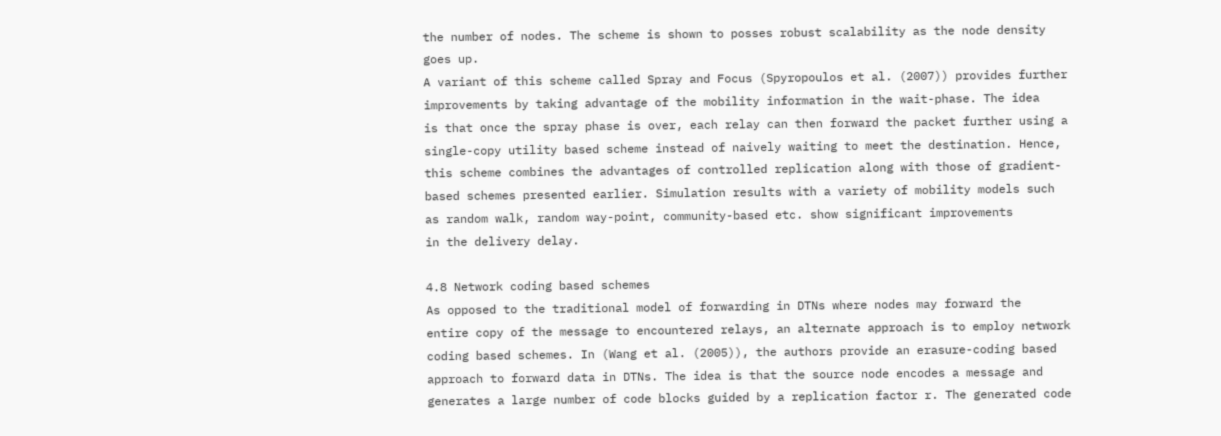the number of nodes. The scheme is shown to posses robust scalability as the node density
goes up.
A variant of this scheme called Spray and Focus (Spyropoulos et al. (2007)) provides further
improvements by taking advantage of the mobility information in the wait-phase. The idea
is that once the spray phase is over, each relay can then forward the packet further using a
single-copy utility based scheme instead of naively waiting to meet the destination. Hence,
this scheme combines the advantages of controlled replication along with those of gradient-
based schemes presented earlier. Simulation results with a variety of mobility models such
as random walk, random way-point, community-based etc. show significant improvements
in the delivery delay.

4.8 Network coding based schemes
As opposed to the traditional model of forwarding in DTNs where nodes may forward the
entire copy of the message to encountered relays, an alternate approach is to employ network
coding based schemes. In (Wang et al. (2005)), the authors provide an erasure-coding based
approach to forward data in DTNs. The idea is that the source node encodes a message and
generates a large number of code blocks guided by a replication factor r. The generated code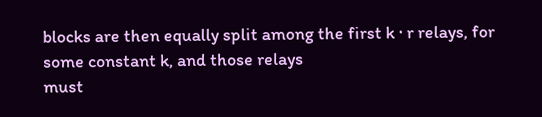blocks are then equally split among the first k · r relays, for some constant k, and those relays
must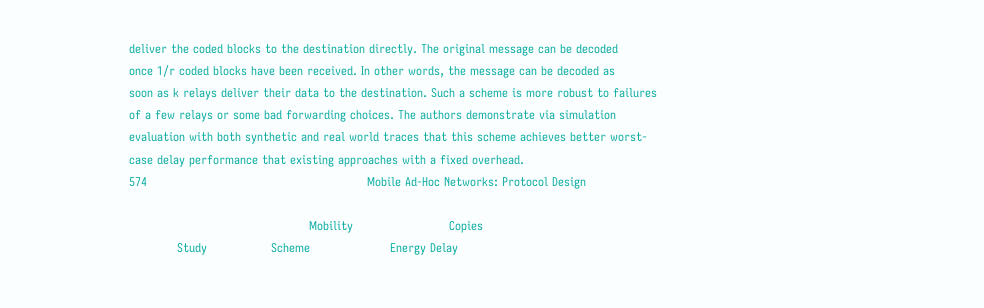deliver the coded blocks to the destination directly. The original message can be decoded
once 1/r coded blocks have been received. In other words, the message can be decoded as
soon as k relays deliver their data to the destination. Such a scheme is more robust to failures
of a few relays or some bad forwarding choices. The authors demonstrate via simulation
evaluation with both synthetic and real world traces that this scheme achieves better worst-
case delay performance that existing approaches with a fixed overhead.
574                                                       Mobile Ad-Hoc Networks: Protocol Design

                                             Mobility                        Copies
            Study                Scheme                    Energy Delay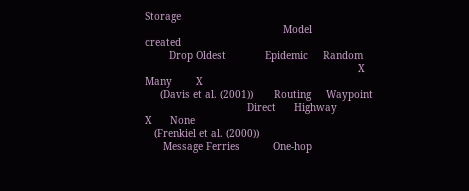Storage
                                              Model                          created
        Drop Oldest             Epidemic     Random
                                                                       X      Many        X
     (Davis et al. (2001))       Routing     Waypoint
                                  Direct      Highway                  X      None
   (Frenkiel et al. (2000))
      Message Ferries           One-hop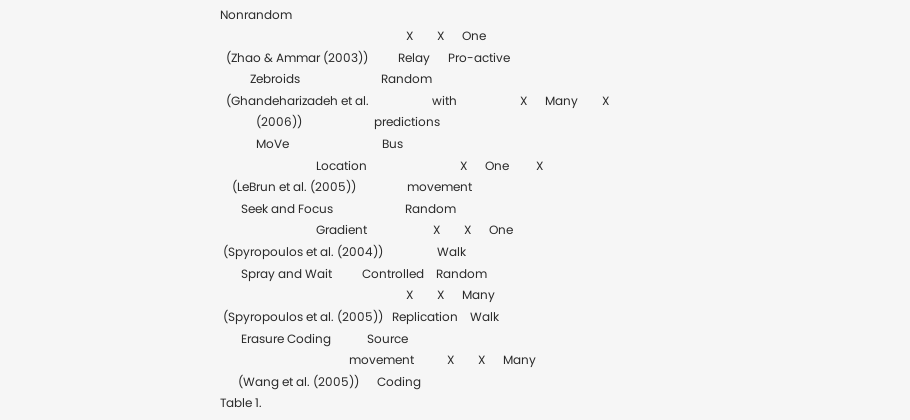Nonrandom
                                                              X        X      One
  (Zhao & Ammar (2003))          Relay      Pro-active
          Zebroids                           Random
  (Ghandeharizadeh et al.                     with                     X      Many        X
            (2006))                        predictions
            MoVe                               Bus
                                Location                               X      One         X
    (LeBrun et al. (2005))                 movement
       Seek and Focus                        Random
                                Gradient                      X        X      One
 (Spyropoulos et al. (2004))                  Walk
       Spray and Wait          Controlled    Random
                                                              X        X      Many
 (Spyropoulos et al. (2005))   Replication    Walk
       Erasure Coding            Source
                                           movement           X        X      Many
      (Wang et al. (2005))      Coding
Table 1.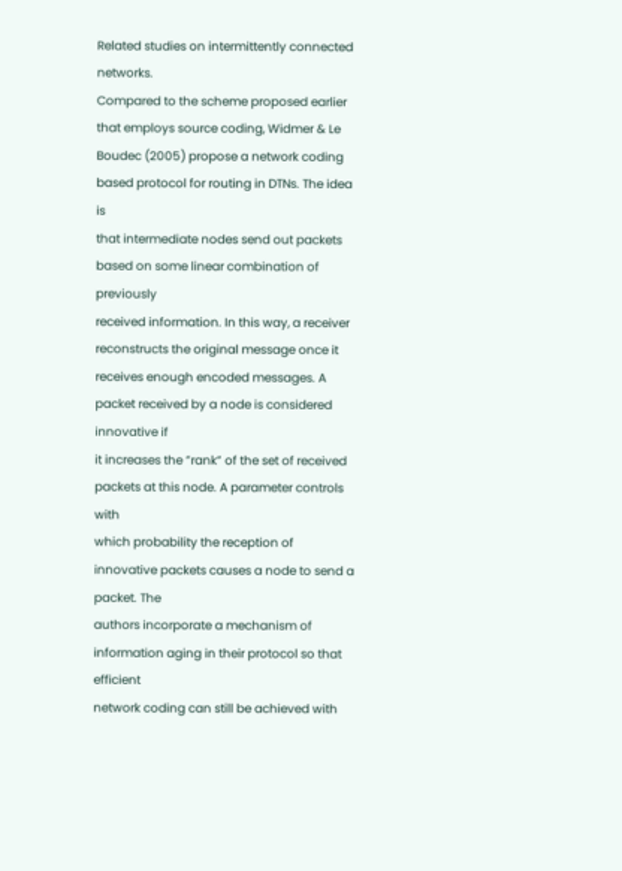Related studies on intermittently connected networks.
Compared to the scheme proposed earlier that employs source coding, Widmer & Le
Boudec (2005) propose a network coding based protocol for routing in DTNs. The idea is
that intermediate nodes send out packets based on some linear combination of previously
received information. In this way, a receiver reconstructs the original message once it
receives enough encoded messages. A packet received by a node is considered innovative if
it increases the ”rank” of the set of received packets at this node. A parameter controls with
which probability the reception of innovative packets causes a node to send a packet. The
authors incorporate a mechanism of information aging in their protocol so that efficient
network coding can still be achieved with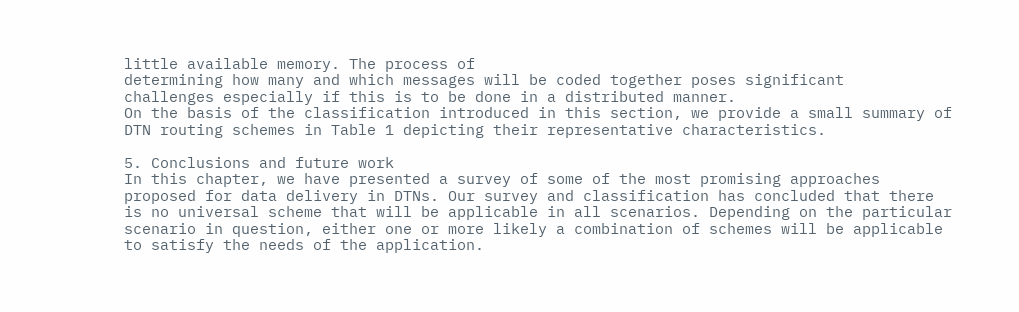little available memory. The process of
determining how many and which messages will be coded together poses significant
challenges especially if this is to be done in a distributed manner.
On the basis of the classification introduced in this section, we provide a small summary of
DTN routing schemes in Table 1 depicting their representative characteristics.

5. Conclusions and future work
In this chapter, we have presented a survey of some of the most promising approaches
proposed for data delivery in DTNs. Our survey and classification has concluded that there
is no universal scheme that will be applicable in all scenarios. Depending on the particular
scenario in question, either one or more likely a combination of schemes will be applicable
to satisfy the needs of the application.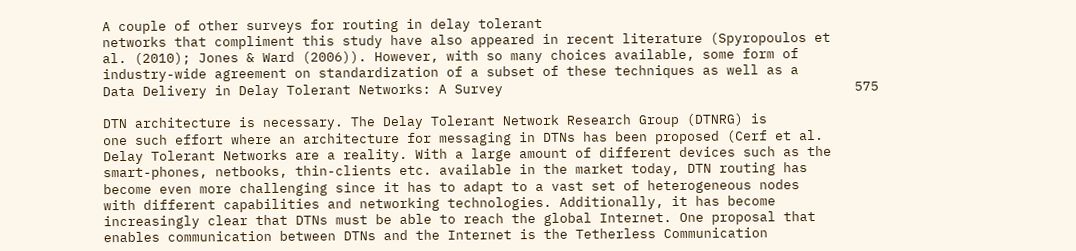A couple of other surveys for routing in delay tolerant
networks that compliment this study have also appeared in recent literature (Spyropoulos et
al. (2010); Jones & Ward (2006)). However, with so many choices available, some form of
industry-wide agreement on standardization of a subset of these techniques as well as a
Data Delivery in Delay Tolerant Networks: A Survey                                            575

DTN architecture is necessary. The Delay Tolerant Network Research Group (DTNRG) is
one such effort where an architecture for messaging in DTNs has been proposed (Cerf et al.
Delay Tolerant Networks are a reality. With a large amount of different devices such as the
smart-phones, netbooks, thin-clients etc. available in the market today, DTN routing has
become even more challenging since it has to adapt to a vast set of heterogeneous nodes
with different capabilities and networking technologies. Additionally, it has become
increasingly clear that DTNs must be able to reach the global Internet. One proposal that
enables communication between DTNs and the Internet is the Tetherless Communication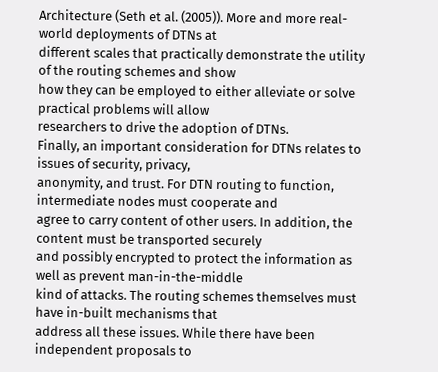Architecture (Seth et al. (2005)). More and more real-world deployments of DTNs at
different scales that practically demonstrate the utility of the routing schemes and show
how they can be employed to either alleviate or solve practical problems will allow
researchers to drive the adoption of DTNs.
Finally, an important consideration for DTNs relates to issues of security, privacy,
anonymity, and trust. For DTN routing to function, intermediate nodes must cooperate and
agree to carry content of other users. In addition, the content must be transported securely
and possibly encrypted to protect the information as well as prevent man-in-the-middle
kind of attacks. The routing schemes themselves must have in-built mechanisms that
address all these issues. While there have been independent proposals to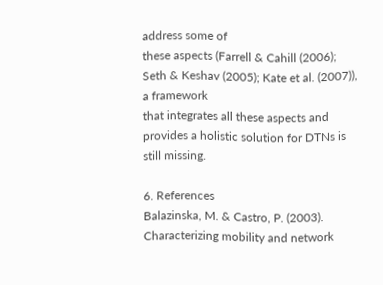address some of
these aspects (Farrell & Cahill (2006); Seth & Keshav (2005); Kate et al. (2007)), a framework
that integrates all these aspects and provides a holistic solution for DTNs is still missing.

6. References
Balazinska, M. & Castro, P. (2003). Characterizing mobility and network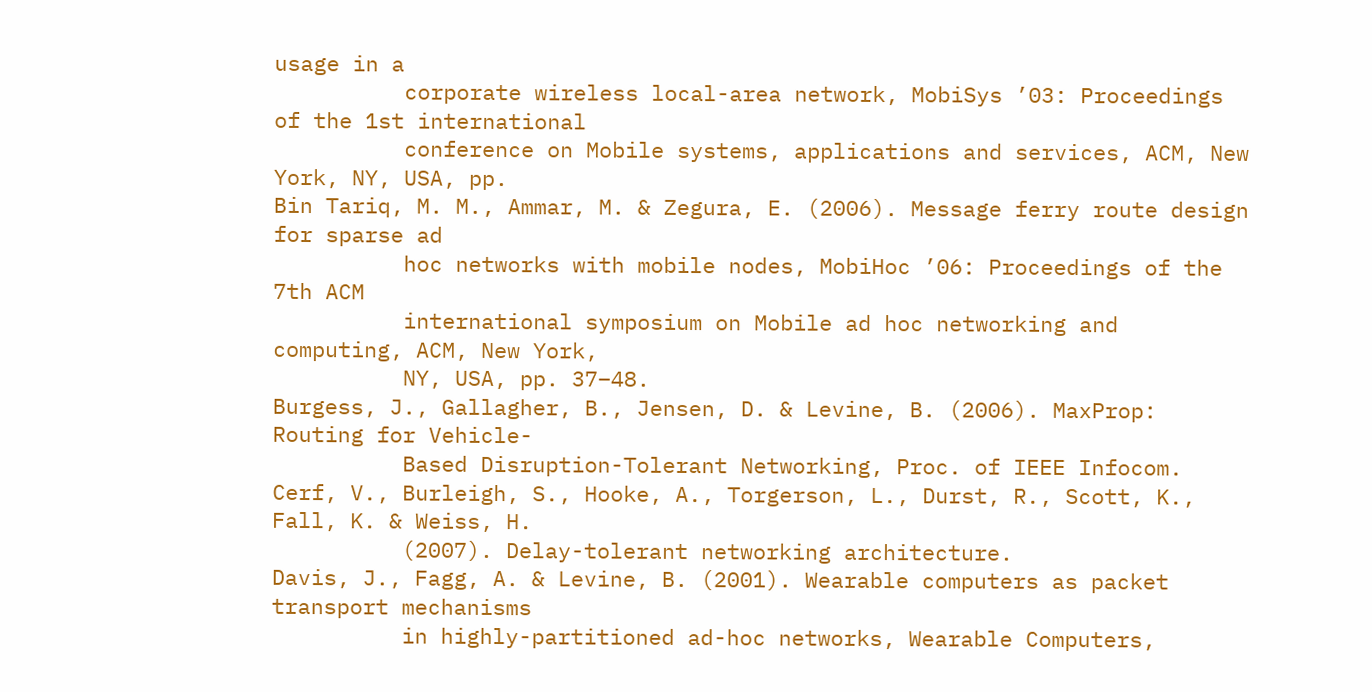usage in a
          corporate wireless local-area network, MobiSys ’03: Proceedings of the 1st international
          conference on Mobile systems, applications and services, ACM, New York, NY, USA, pp.
Bin Tariq, M. M., Ammar, M. & Zegura, E. (2006). Message ferry route design for sparse ad
          hoc networks with mobile nodes, MobiHoc ’06: Proceedings of the 7th ACM
          international symposium on Mobile ad hoc networking and computing, ACM, New York,
          NY, USA, pp. 37–48.
Burgess, J., Gallagher, B., Jensen, D. & Levine, B. (2006). MaxProp: Routing for Vehicle-
          Based Disruption-Tolerant Networking, Proc. of IEEE Infocom.
Cerf, V., Burleigh, S., Hooke, A., Torgerson, L., Durst, R., Scott, K., Fall, K. & Weiss, H.
          (2007). Delay-tolerant networking architecture.
Davis, J., Fagg, A. & Levine, B. (2001). Wearable computers as packet transport mechanisms
          in highly-partitioned ad-hoc networks, Wearable Computers,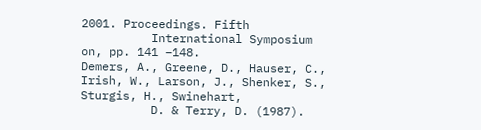2001. Proceedings. Fifth
          International Symposium on, pp. 141 –148.
Demers, A., Greene, D., Hauser, C., Irish, W., Larson, J., Shenker, S., Sturgis, H., Swinehart,
          D. & Terry, D. (1987).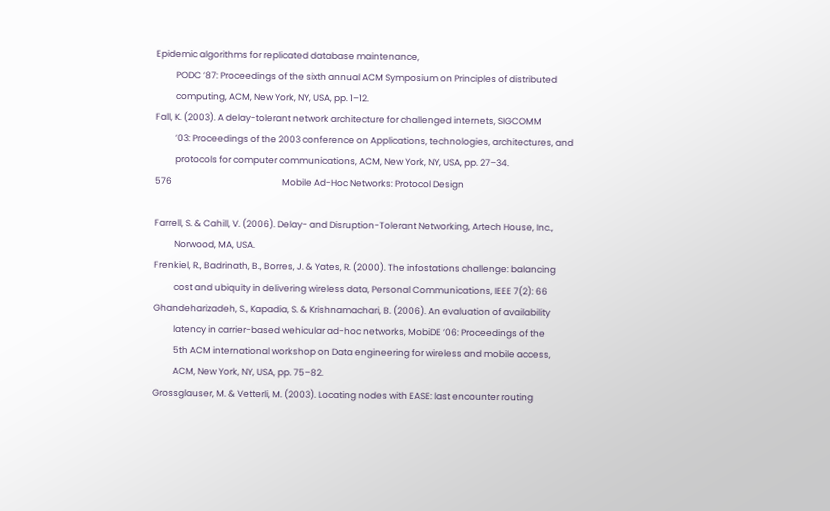Epidemic algorithms for replicated database maintenance,
          PODC ’87: Proceedings of the sixth annual ACM Symposium on Principles of distributed
          computing, ACM, New York, NY, USA, pp. 1–12.
Fall, K. (2003). A delay-tolerant network architecture for challenged internets, SIGCOMM
          ’03: Proceedings of the 2003 conference on Applications, technologies, architectures, and
          protocols for computer communications, ACM, New York, NY, USA, pp. 27–34.
576                                                       Mobile Ad-Hoc Networks: Protocol Design

Farrell, S. & Cahill, V. (2006). Delay- and Disruption-Tolerant Networking, Artech House, Inc.,
          Norwood, MA, USA.
Frenkiel, R., Badrinath, B., Borres, J. & Yates, R. (2000). The infostations challenge: balancing
          cost and ubiquity in delivering wireless data, Personal Communications, IEEE 7(2): 66
Ghandeharizadeh, S., Kapadia, S. & Krishnamachari, B. (2006). An evaluation of availability
          latency in carrier-based wehicular ad-hoc networks, MobiDE ’06: Proceedings of the
          5th ACM international workshop on Data engineering for wireless and mobile access,
          ACM, New York, NY, USA, pp. 75–82.
Grossglauser, M. & Vetterli, M. (2003). Locating nodes with EASE: last encounter routing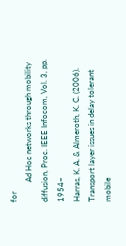for
          Ad Hoc networks through mobility diffusion, Proc. IEEE Infocom, Vol. 3, pp. 1954–
Harras, K. A. & Almeroth, K. C. (2006). Transport layer issues in delay tolerant mobile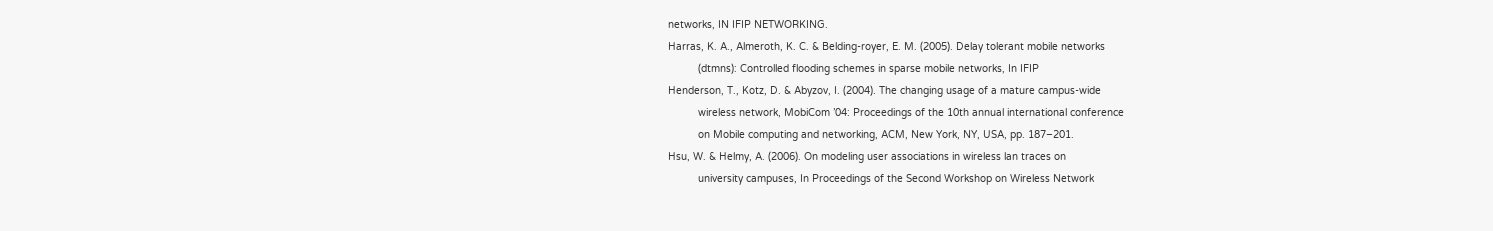networks, IN IFIP NETWORKING.
Harras, K. A., Almeroth, K. C. & Belding-royer, E. M. (2005). Delay tolerant mobile networks
          (dtmns): Controlled flooding schemes in sparse mobile networks, In IFIP
Henderson, T., Kotz, D. & Abyzov, I. (2004). The changing usage of a mature campus-wide
          wireless network, MobiCom ’04: Proceedings of the 10th annual international conference
          on Mobile computing and networking, ACM, New York, NY, USA, pp. 187–201.
Hsu, W. & Helmy, A. (2006). On modeling user associations in wireless lan traces on
          university campuses, In Proceedings of the Second Workshop on Wireless Network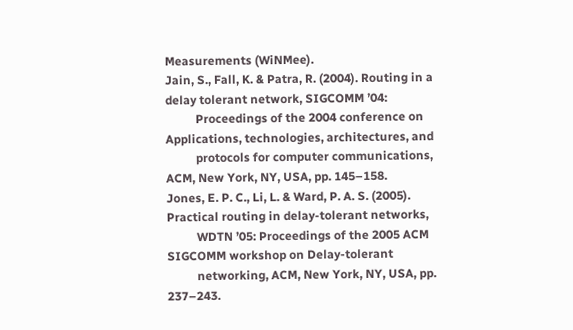Measurements (WiNMee).
Jain, S., Fall, K. & Patra, R. (2004). Routing in a delay tolerant network, SIGCOMM ’04:
          Proceedings of the 2004 conference on Applications, technologies, architectures, and
          protocols for computer communications, ACM, New York, NY, USA, pp. 145–158.
Jones, E. P. C., Li, L. & Ward, P. A. S. (2005). Practical routing in delay-tolerant networks,
          WDTN ’05: Proceedings of the 2005 ACM SIGCOMM workshop on Delay-tolerant
          networking, ACM, New York, NY, USA, pp. 237–243.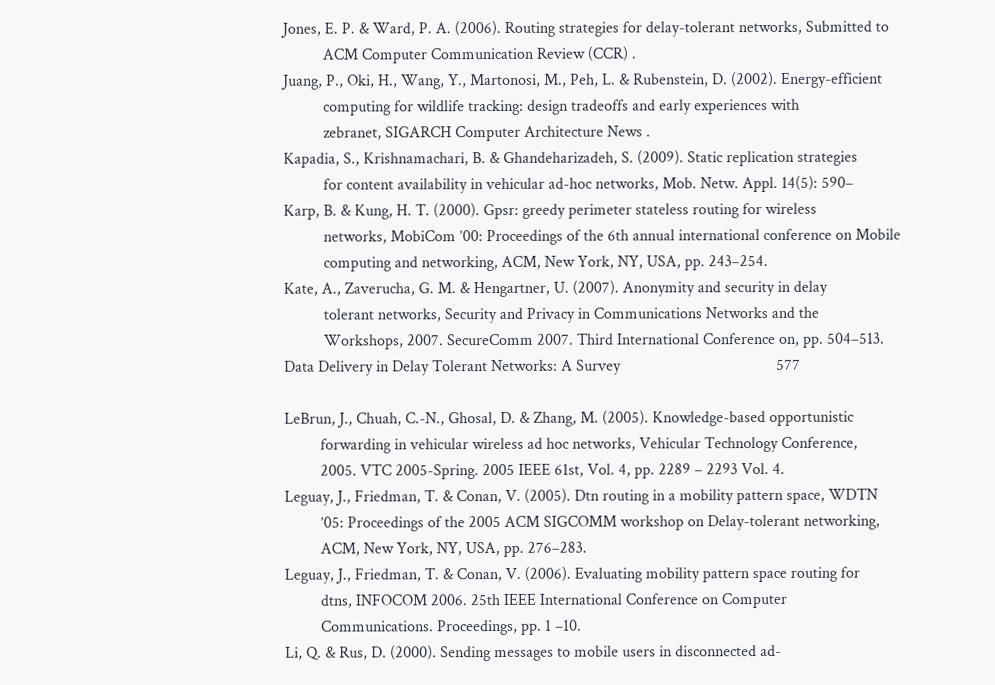Jones, E. P. & Ward, P. A. (2006). Routing strategies for delay-tolerant networks, Submitted to
          ACM Computer Communication Review (CCR) .
Juang, P., Oki, H., Wang, Y., Martonosi, M., Peh, L. & Rubenstein, D. (2002). Energy-efficient
          computing for wildlife tracking: design tradeoffs and early experiences with
          zebranet, SIGARCH Computer Architecture News .
Kapadia, S., Krishnamachari, B. & Ghandeharizadeh, S. (2009). Static replication strategies
          for content availability in vehicular ad-hoc networks, Mob. Netw. Appl. 14(5): 590–
Karp, B. & Kung, H. T. (2000). Gpsr: greedy perimeter stateless routing for wireless
          networks, MobiCom ’00: Proceedings of the 6th annual international conference on Mobile
          computing and networking, ACM, New York, NY, USA, pp. 243–254.
Kate, A., Zaverucha, G. M. & Hengartner, U. (2007). Anonymity and security in delay
          tolerant networks, Security and Privacy in Communications Networks and the
          Workshops, 2007. SecureComm 2007. Third International Conference on, pp. 504–513.
Data Delivery in Delay Tolerant Networks: A Survey                                       577

LeBrun, J., Chuah, C.-N., Ghosal, D. & Zhang, M. (2005). Knowledge-based opportunistic
         forwarding in vehicular wireless ad hoc networks, Vehicular Technology Conference,
         2005. VTC 2005-Spring. 2005 IEEE 61st, Vol. 4, pp. 2289 – 2293 Vol. 4.
Leguay, J., Friedman, T. & Conan, V. (2005). Dtn routing in a mobility pattern space, WDTN
         ’05: Proceedings of the 2005 ACM SIGCOMM workshop on Delay-tolerant networking,
         ACM, New York, NY, USA, pp. 276–283.
Leguay, J., Friedman, T. & Conan, V. (2006). Evaluating mobility pattern space routing for
         dtns, INFOCOM 2006. 25th IEEE International Conference on Computer
         Communications. Proceedings, pp. 1 –10.
Li, Q. & Rus, D. (2000). Sending messages to mobile users in disconnected ad-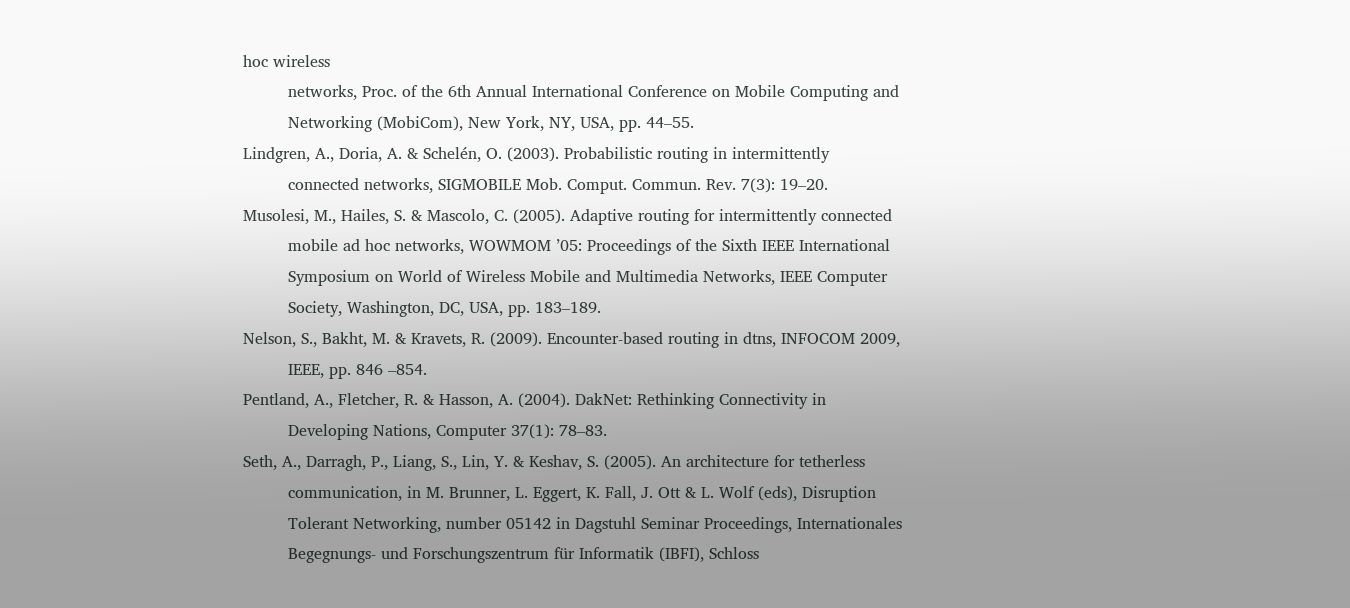hoc wireless
         networks, Proc. of the 6th Annual International Conference on Mobile Computing and
         Networking (MobiCom), New York, NY, USA, pp. 44–55.
Lindgren, A., Doria, A. & Schelén, O. (2003). Probabilistic routing in intermittently
         connected networks, SIGMOBILE Mob. Comput. Commun. Rev. 7(3): 19–20.
Musolesi, M., Hailes, S. & Mascolo, C. (2005). Adaptive routing for intermittently connected
         mobile ad hoc networks, WOWMOM ’05: Proceedings of the Sixth IEEE International
         Symposium on World of Wireless Mobile and Multimedia Networks, IEEE Computer
         Society, Washington, DC, USA, pp. 183–189.
Nelson, S., Bakht, M. & Kravets, R. (2009). Encounter-based routing in dtns, INFOCOM 2009,
         IEEE, pp. 846 –854.
Pentland, A., Fletcher, R. & Hasson, A. (2004). DakNet: Rethinking Connectivity in
         Developing Nations, Computer 37(1): 78–83.
Seth, A., Darragh, P., Liang, S., Lin, Y. & Keshav, S. (2005). An architecture for tetherless
         communication, in M. Brunner, L. Eggert, K. Fall, J. Ott & L. Wolf (eds), Disruption
         Tolerant Networking, number 05142 in Dagstuhl Seminar Proceedings, Internationales
         Begegnungs- und Forschungszentrum für Informatik (IBFI), Schloss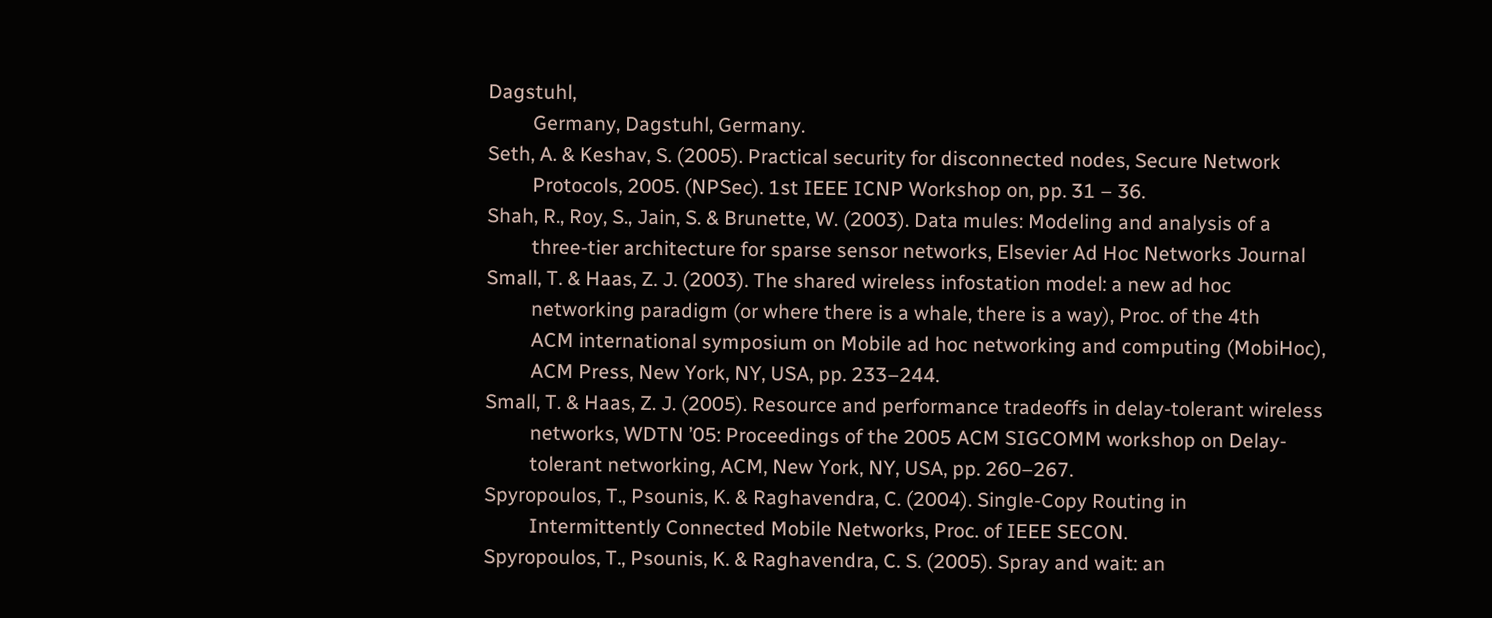Dagstuhl,
         Germany, Dagstuhl, Germany.
Seth, A. & Keshav, S. (2005). Practical security for disconnected nodes, Secure Network
         Protocols, 2005. (NPSec). 1st IEEE ICNP Workshop on, pp. 31 – 36.
Shah, R., Roy, S., Jain, S. & Brunette, W. (2003). Data mules: Modeling and analysis of a
         three-tier architecture for sparse sensor networks, Elsevier Ad Hoc Networks Journal
Small, T. & Haas, Z. J. (2003). The shared wireless infostation model: a new ad hoc
         networking paradigm (or where there is a whale, there is a way), Proc. of the 4th
         ACM international symposium on Mobile ad hoc networking and computing (MobiHoc),
         ACM Press, New York, NY, USA, pp. 233–244.
Small, T. & Haas, Z. J. (2005). Resource and performance tradeoffs in delay-tolerant wireless
         networks, WDTN ’05: Proceedings of the 2005 ACM SIGCOMM workshop on Delay-
         tolerant networking, ACM, New York, NY, USA, pp. 260–267.
Spyropoulos, T., Psounis, K. & Raghavendra, C. (2004). Single-Copy Routing in
         Intermittently Connected Mobile Networks, Proc. of IEEE SECON.
Spyropoulos, T., Psounis, K. & Raghavendra, C. S. (2005). Spray and wait: an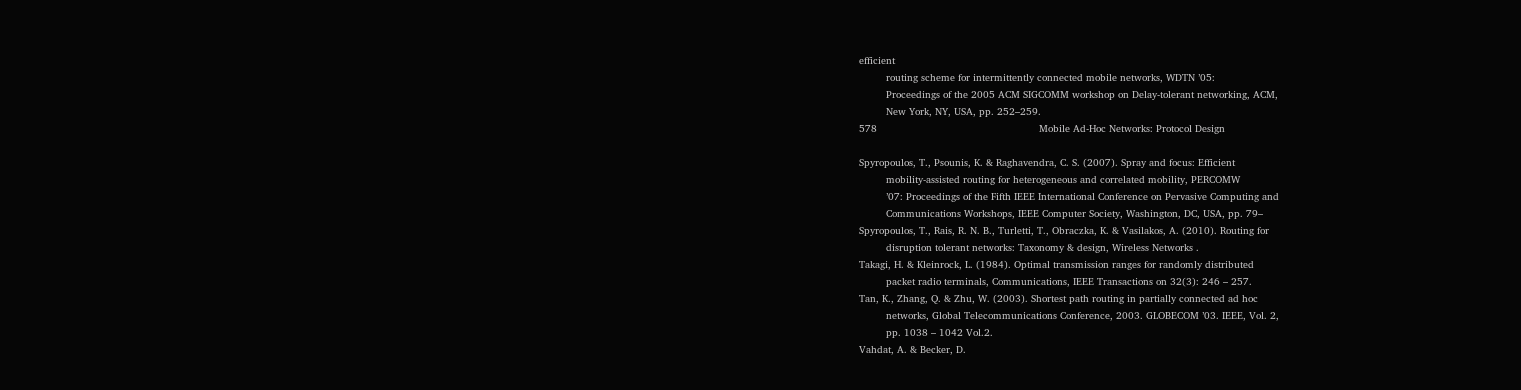efficient
         routing scheme for intermittently connected mobile networks, WDTN ’05:
         Proceedings of the 2005 ACM SIGCOMM workshop on Delay-tolerant networking, ACM,
         New York, NY, USA, pp. 252–259.
578                                                      Mobile Ad-Hoc Networks: Protocol Design

Spyropoulos, T., Psounis, K. & Raghavendra, C. S. (2007). Spray and focus: Efficient
         mobility-assisted routing for heterogeneous and correlated mobility, PERCOMW
         ’07: Proceedings of the Fifth IEEE International Conference on Pervasive Computing and
         Communications Workshops, IEEE Computer Society, Washington, DC, USA, pp. 79–
Spyropoulos, T., Rais, R. N. B., Turletti, T., Obraczka, K. & Vasilakos, A. (2010). Routing for
         disruption tolerant networks: Taxonomy & design, Wireless Networks .
Takagi, H. & Kleinrock, L. (1984). Optimal transmission ranges for randomly distributed
         packet radio terminals, Communications, IEEE Transactions on 32(3): 246 – 257.
Tan, K., Zhang, Q. & Zhu, W. (2003). Shortest path routing in partially connected ad hoc
         networks, Global Telecommunications Conference, 2003. GLOBECOM ’03. IEEE, Vol. 2,
         pp. 1038 – 1042 Vol.2.
Vahdat, A. & Becker, D.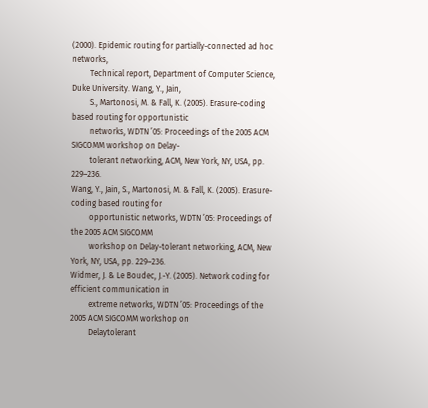(2000). Epidemic routing for partially-connected ad hoc networks,
         Technical report, Department of Computer Science, Duke University. Wang, Y., Jain,
         S., Martonosi, M. & Fall, K. (2005). Erasure-coding based routing for opportunistic
         networks, WDTN ’05: Proceedings of the 2005 ACM SIGCOMM workshop on Delay-
         tolerant networking, ACM, New York, NY, USA, pp. 229–236.
Wang, Y., Jain, S., Martonosi, M. & Fall, K. (2005). Erasure-coding based routing for
         opportunistic networks, WDTN ’05: Proceedings of the 2005 ACM SIGCOMM
         workshop on Delay-tolerant networking, ACM, New York, NY, USA, pp. 229–236.
Widmer, J. & Le Boudec, J.-Y. (2005). Network coding for efficient communication in
         extreme networks, WDTN ’05: Proceedings of the 2005 ACM SIGCOMM workshop on
         Delaytolerant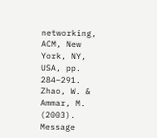networking, ACM, New York, NY, USA, pp. 284–291.
Zhao, W. & Ammar, M. (2003). Message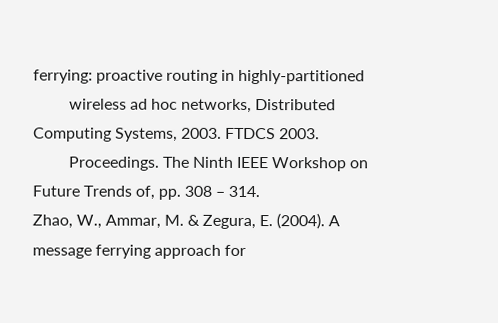ferrying: proactive routing in highly-partitioned
         wireless ad hoc networks, Distributed Computing Systems, 2003. FTDCS 2003.
         Proceedings. The Ninth IEEE Workshop on Future Trends of, pp. 308 – 314.
Zhao, W., Ammar, M. & Zegura, E. (2004). A message ferrying approach for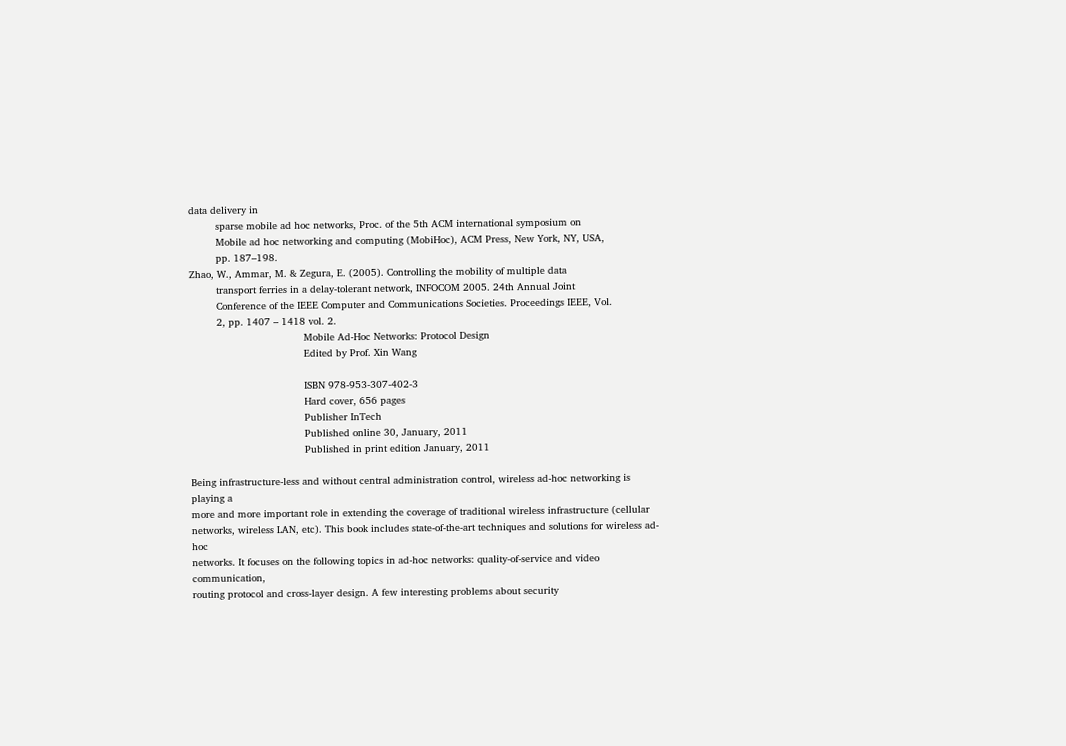data delivery in
         sparse mobile ad hoc networks, Proc. of the 5th ACM international symposium on
         Mobile ad hoc networking and computing (MobiHoc), ACM Press, New York, NY, USA,
         pp. 187–198.
Zhao, W., Ammar, M. & Zegura, E. (2005). Controlling the mobility of multiple data
         transport ferries in a delay-tolerant network, INFOCOM 2005. 24th Annual Joint
         Conference of the IEEE Computer and Communications Societies. Proceedings IEEE, Vol.
         2, pp. 1407 – 1418 vol. 2.
                                      Mobile Ad-Hoc Networks: Protocol Design
                                      Edited by Prof. Xin Wang

                                      ISBN 978-953-307-402-3
                                      Hard cover, 656 pages
                                      Publisher InTech
                                      Published online 30, January, 2011
                                      Published in print edition January, 2011

Being infrastructure-less and without central administration control, wireless ad-hoc networking is playing a
more and more important role in extending the coverage of traditional wireless infrastructure (cellular
networks, wireless LAN, etc). This book includes state-of-the-art techniques and solutions for wireless ad-hoc
networks. It focuses on the following topics in ad-hoc networks: quality-of-service and video communication,
routing protocol and cross-layer design. A few interesting problems about security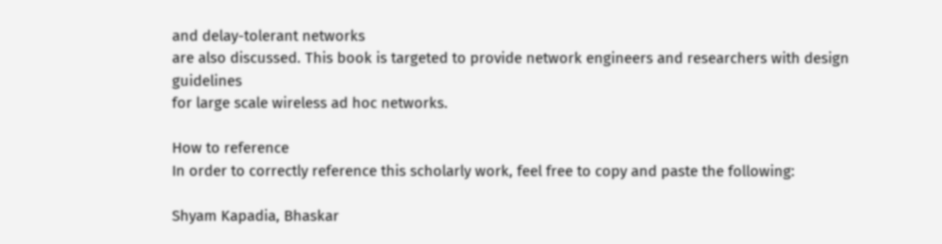and delay-tolerant networks
are also discussed. This book is targeted to provide network engineers and researchers with design guidelines
for large scale wireless ad hoc networks.

How to reference
In order to correctly reference this scholarly work, feel free to copy and paste the following:

Shyam Kapadia, Bhaskar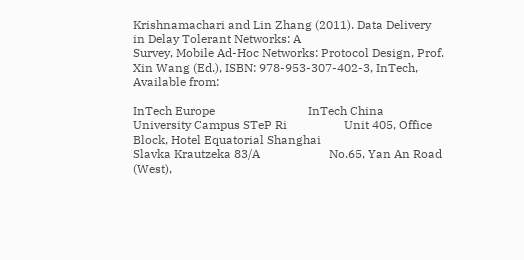Krishnamachari and Lin Zhang (2011). Data Delivery in Delay Tolerant Networks: A
Survey, Mobile Ad-Hoc Networks: Protocol Design, Prof. Xin Wang (Ed.), ISBN: 978-953-307-402-3, InTech,
Available from:

InTech Europe                               InTech China
University Campus STeP Ri                   Unit 405, Office Block, Hotel Equatorial Shanghai
Slavka Krautzeka 83/A                       No.65, Yan An Road (West),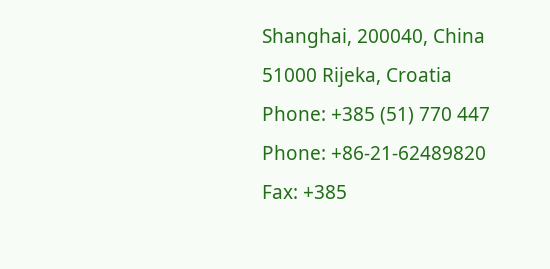Shanghai, 200040, China
51000 Rijeka, Croatia
Phone: +385 (51) 770 447                    Phone: +86-21-62489820
Fax: +385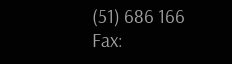(51) 686 166                      Fax: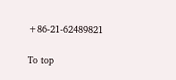+86-21-62489821

To top